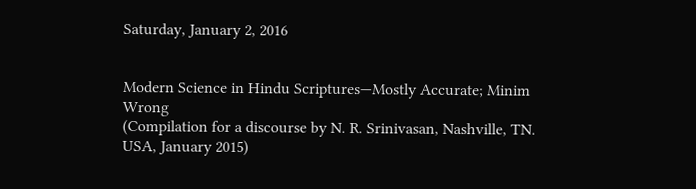Saturday, January 2, 2016


Modern Science in Hindu Scriptures—Mostly Accurate; Minim Wrong
(Compilation for a discourse by N. R. Srinivasan, Nashville, TN. USA, January 2015)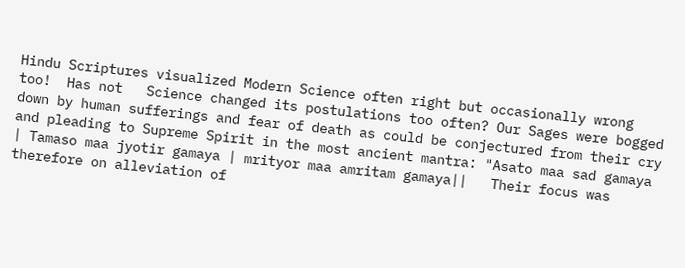Hindu Scriptures visualized Modern Science often right but occasionally wrong too!  Has not   Science changed its postulations too often? Our Sages were bogged down by human sufferings and fear of death as could be conjectured from their cry and pleading to Supreme Spirit in the most ancient mantra: "Asato maa sad gamaya | Tamaso maa jyotir gamaya | mrityor maa amritam gamaya||   Their focus was therefore on alleviation of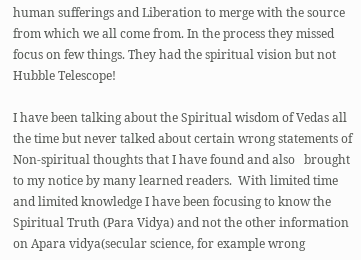human sufferings and Liberation to merge with the source from which we all come from. In the process they missed focus on few things. They had the spiritual vision but not Hubble Telescope!

I have been talking about the Spiritual wisdom of Vedas all the time but never talked about certain wrong statements of Non-spiritual thoughts that I have found and also   brought to my notice by many learned readers.  With limited time and limited knowledge I have been focusing to know the Spiritual Truth (Para Vidya) and not the other information on Apara vidya(secular science, for example wrong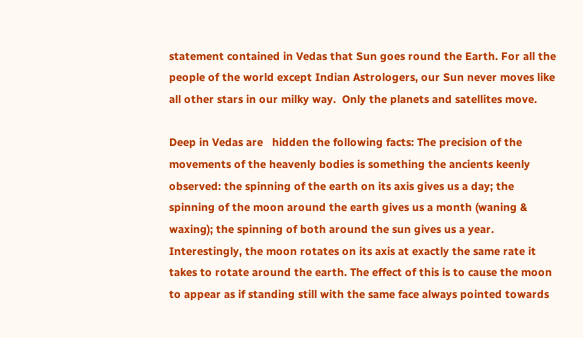statement contained in Vedas that Sun goes round the Earth. For all the people of the world except Indian Astrologers, our Sun never moves like all other stars in our milky way.  Only the planets and satellites move.

Deep in Vedas are   hidden the following facts: The precision of the movements of the heavenly bodies is something the ancients keenly observed: the spinning of the earth on its axis gives us a day; the spinning of the moon around the earth gives us a month (waning & waxing); the spinning of both around the sun gives us a year. Interestingly, the moon rotates on its axis at exactly the same rate it takes to rotate around the earth. The effect of this is to cause the moon to appear as if standing still with the same face always pointed towards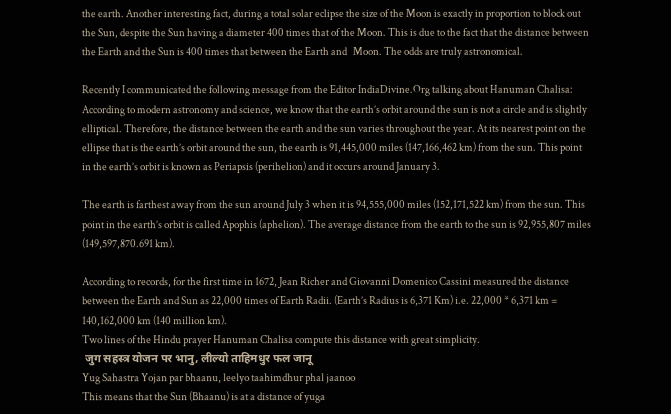the earth. Another interesting fact, during a total solar eclipse the size of the Moon is exactly in proportion to block out the Sun, despite the Sun having a diameter 400 times that of the Moon. This is due to the fact that the distance between the Earth and the Sun is 400 times that between the Earth and   Moon. The odds are truly astronomical.

Recently I communicated the following message from the Editor IndiaDivine.Org talking about Hanuman Chalisa: According to modern astronomy and science, we know that the earth’s orbit around the sun is not a circle and is slightly elliptical. Therefore, the distance between the earth and the sun varies throughout the year. At its nearest point on the ellipse that is the earth’s orbit around the sun, the earth is 91,445,000 miles (147,166,462 km) from the sun. This point in the earth’s orbit is known as Periapsis (perihelion) and it occurs around January 3.

The earth is farthest away from the sun around July 3 when it is 94,555,000 miles (152,171,522 km) from the sun. This point in the earth’s orbit is called Apophis (aphelion). The average distance from the earth to the sun is 92,955,807 miles (149,597,870.691 km).

According to records, for the first time in 1672, Jean Richer and Giovanni Domenico Cassini measured the distance between the Earth and Sun as 22,000 times of Earth Radii. (Earth’s Radius is 6,371 Km) i.e. 22,000 * 6,371 km = 140,162,000 km (140 million km).
Two lines of the Hindu prayer Hanuman Chalisa compute this distance with great simplicity.
 जुग सहस्त्र योजन पर भानु, लील्यो ताहिमधुर फल जानू
Yug Sahastra Yojan par bhaanu, leelyo taahimdhur phal jaanoo
This means that the Sun (Bhaanu) is at a distance of yuga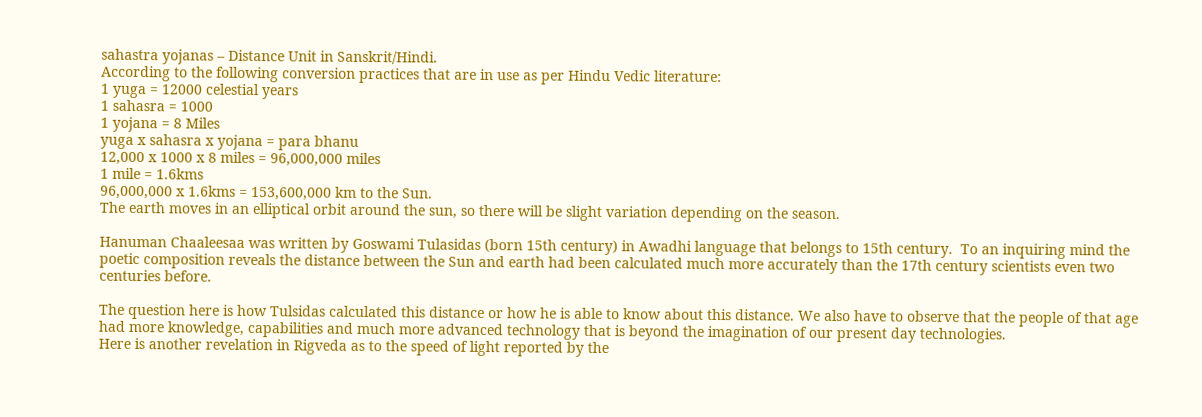sahastra yojanas – Distance Unit in Sanskrit/Hindi.
According to the following conversion practices that are in use as per Hindu Vedic literature:
1 yuga = 12000 celestial years
1 sahasra = 1000
1 yojana = 8 Miles
yuga x sahasra x yojana = para bhanu
12,000 x 1000 x 8 miles = 96,000,000 miles
1 mile = 1.6kms
96,000,000 x 1.6kms = 153,600,000 km to the Sun.
The earth moves in an elliptical orbit around the sun, so there will be slight variation depending on the season.

Hanuman Chaaleesaa was written by Goswami Tulasidas (born 15th century) in Awadhi language that belongs to 15th century.  To an inquiring mind the poetic composition reveals the distance between the Sun and earth had been calculated much more accurately than the 17th century scientists even two centuries before.

The question here is how Tulsidas calculated this distance or how he is able to know about this distance. We also have to observe that the people of that age had more knowledge, capabilities and much more advanced technology that is beyond the imagination of our present day technologies.
Here is another revelation in Rigveda as to the speed of light reported by the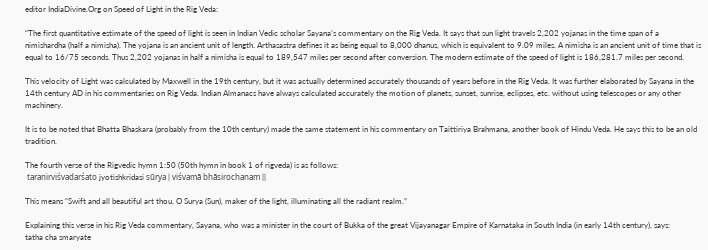editor IndiaDivine.Org on Speed of Light in the Rig Veda:

“The first quantitative estimate of the speed of light is seen in Indian Vedic scholar Sayana’s commentary on the Rig Veda. It says that sun light travels 2,202 yojanas in the time span of a nimishardha (half a nimisha). The yojana is an ancient unit of length. Arthasastra defines it as being equal to 8,000 dhanus, which is equivalent to 9.09 miles. A nimisha is an ancient unit of time that is equal to 16/75 seconds. Thus 2,202 yojanas in half a nimisha is equal to 189,547 miles per second after conversion. The modern estimate of the speed of light is 186,281.7 miles per second.

This velocity of Light was calculated by Maxwell in the 19th century, but it was actually determined accurately thousands of years before in the Rig Veda. It was further elaborated by Sayana in the 14th century AD in his commentaries on Rig Veda. Indian Almanacs have always calculated accurately the motion of planets, sunset, sunrise, eclipses, etc. without using telescopes or any other machinery.

It is to be noted that Bhatta Bhaskara (probably from the 10th century) made the same statement in his commentary on Taittiriya Brahmana, another book of Hindu Veda. He says this to be an old tradition.

The fourth verse of the Rigvedic hymn 1:50 (50th hymn in book 1 of rigveda) is as follows:
 taranirviśvadarśato jyotishkridasi sūrya | viśvamā bhāsirochanam ||

This means “Swift and all beautiful art thou, O Surya (Sun), maker of the light, illuminating all the radiant realm.”

Explaining this verse in his Rig Veda commentary, Sayana, who was a minister in the court of Bukka of the great Vijayanagar Empire of Karnataka in South India (in early 14th century), says:
tatha cha smaryate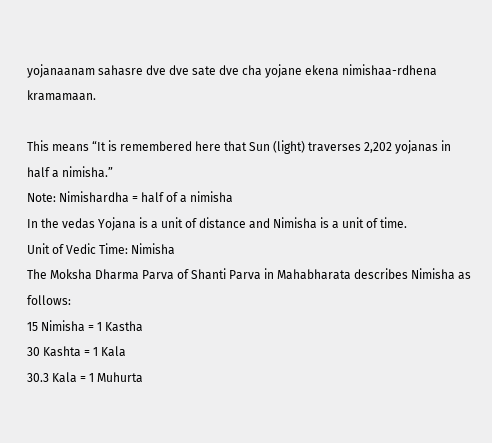yojanaanam sahasre dve dve sate dve cha yojane ekena nimishaa-rdhena kramamaan.

This means “It is remembered here that Sun (light) traverses 2,202 yojanas in half a nimisha.”
Note: Nimishardha = half of a nimisha
In the vedas Yojana is a unit of distance and Nimisha is a unit of time.
Unit of Vedic Time: Nimisha
The Moksha Dharma Parva of Shanti Parva in Mahabharata describes Nimisha as follows:
15 Nimisha = 1 Kastha
30 Kashta = 1 Kala
30.3 Kala = 1 Muhurta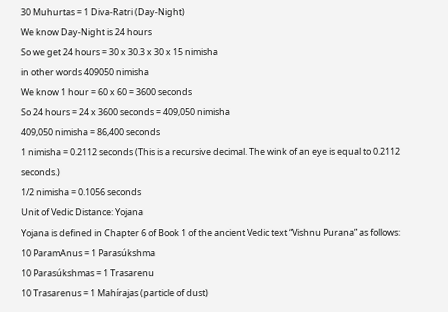30 Muhurtas = 1 Diva-Ratri (Day-Night)
We know Day-Night is 24 hours
So we get 24 hours = 30 x 30.3 x 30 x 15 nimisha
in other words 409050 nimisha
We know 1 hour = 60 x 60 = 3600 seconds
So 24 hours = 24 x 3600 seconds = 409,050 nimisha
409,050 nimisha = 86,400 seconds
1 nimisha = 0.2112 seconds (This is a recursive decimal. The wink of an eye is equal to 0.2112 seconds.)
1/2 nimisha = 0.1056 seconds
Unit of Vedic Distance: Yojana
Yojana is defined in Chapter 6 of Book 1 of the ancient Vedic text “Vishnu Purana” as follows:
10 ParamAnus = 1 Parasúkshma
10 Parasúkshmas = 1 Trasarenu
10 Trasarenus = 1 Mahírajas (particle of dust)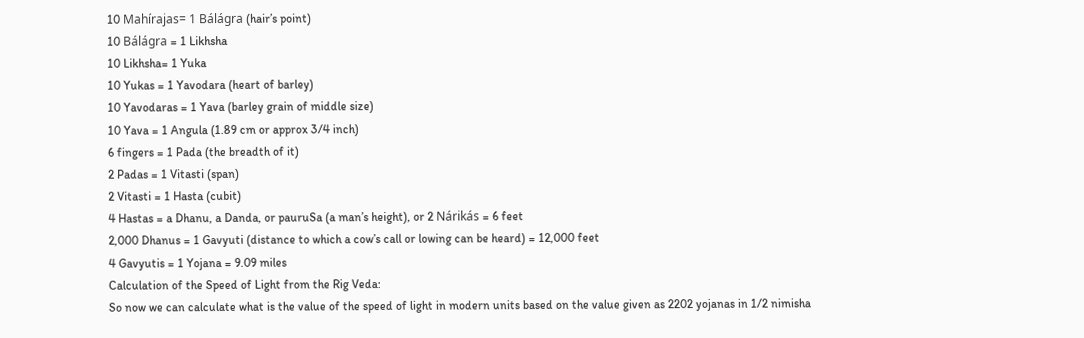10 Mahírajas= 1 Bálágra (hair’s point)
10 Bálágra = 1 Likhsha
10 Likhsha= 1 Yuka
10 Yukas = 1 Yavodara (heart of barley)
10 Yavodaras = 1 Yava (barley grain of middle size)
10 Yava = 1 Angula (1.89 cm or approx 3/4 inch)
6 fingers = 1 Pada (the breadth of it)
2 Padas = 1 Vitasti (span)
2 Vitasti = 1 Hasta (cubit)
4 Hastas = a Dhanu, a Danda, or pauruSa (a man’s height), or 2 Nárikás = 6 feet
2,000 Dhanus = 1 Gavyuti (distance to which a cow’s call or lowing can be heard) = 12,000 feet
4 Gavyutis = 1 Yojana = 9.09 miles
Calculation of the Speed of Light from the Rig Veda:
So now we can calculate what is the value of the speed of light in modern units based on the value given as 2202 yojanas in 1/2 nimisha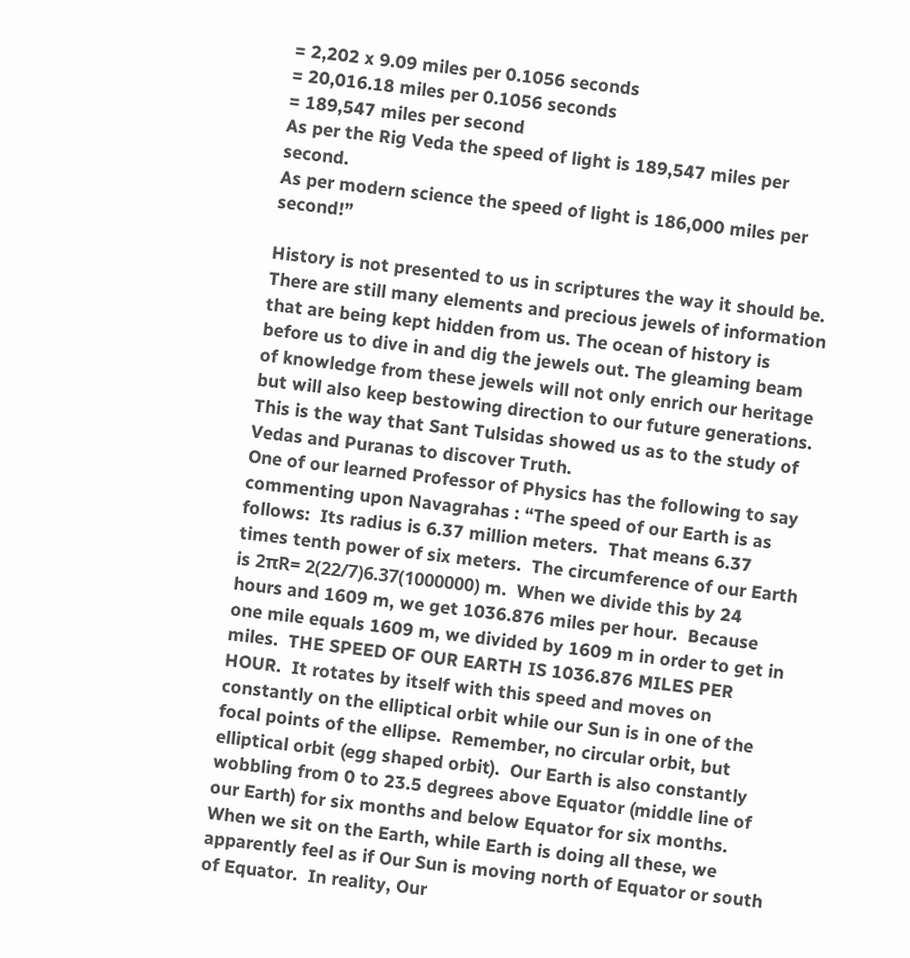= 2,202 x 9.09 miles per 0.1056 seconds
= 20,016.18 miles per 0.1056 seconds
= 189,547 miles per second
As per the Rig Veda the speed of light is 189,547 miles per second.
As per modern science the speed of light is 186,000 miles per second!”

History is not presented to us in scriptures the way it should be. There are still many elements and precious jewels of information that are being kept hidden from us. The ocean of history is before us to dive in and dig the jewels out. The gleaming beam of knowledge from these jewels will not only enrich our heritage but will also keep bestowing direction to our future generations. This is the way that Sant Tulsidas showed us as to the study of Vedas and Puranas to discover Truth.
One of our learned Professor of Physics has the following to say commenting upon Navagrahas : “The speed of our Earth is as follows:  Its radius is 6.37 million meters.  That means 6.37 times tenth power of six meters.  The circumference of our Earth is 2πR= 2(22/7)6.37(1000000) m.  When we divide this by 24 hours and 1609 m, we get 1036.876 miles per hour.  Because one mile equals 1609 m, we divided by 1609 m in order to get in miles.  THE SPEED OF OUR EARTH IS 1036.876 MILES PER HOUR.  It rotates by itself with this speed and moves on constantly on the elliptical orbit while our Sun is in one of the focal points of the ellipse.  Remember, no circular orbit, but elliptical orbit (egg shaped orbit).  Our Earth is also constantly wobbling from 0 to 23.5 degrees above Equator (middle line of our Earth) for six months and below Equator for six months.  When we sit on the Earth, while Earth is doing all these, we apparently feel as if Our Sun is moving north of Equator or south of Equator.  In reality, Our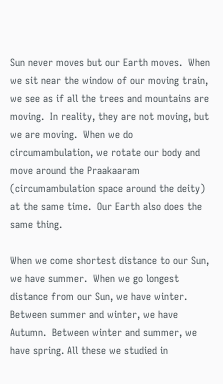Sun never moves but our Earth moves.  When we sit near the window of our moving train, we see as if all the trees and mountains are moving.  In reality, they are not moving, but we are moving.  When we do circumambulation, we rotate our body and move around the Praakaaram (circumambulation space around the deity) at the same time.  Our Earth also does the same thing.

When we come shortest distance to our Sun, we have summer.  When we go longest distance from our Sun, we have winter.  Between summer and winter, we have Autumn.  Between winter and summer, we have spring. All these we studied in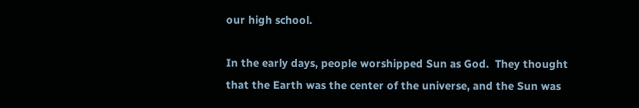our high school.

In the early days, people worshipped Sun as God.  They thought that the Earth was the center of the universe, and the Sun was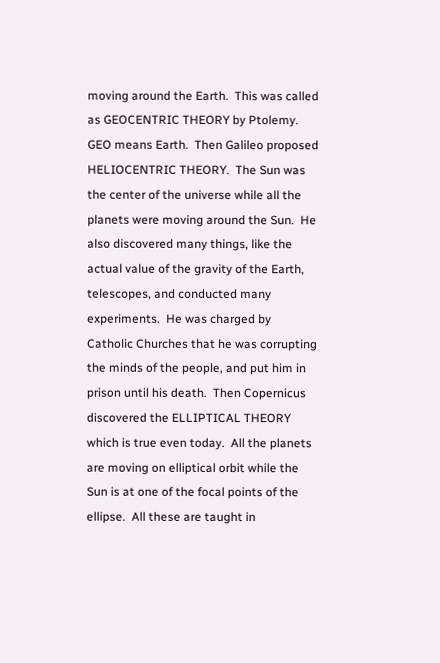moving around the Earth.  This was called as GEOCENTRIC THEORY by Ptolemy.  GEO means Earth.  Then Galileo proposed HELIOCENTRIC THEORY.  The Sun was the center of the universe while all the planets were moving around the Sun.  He also discovered many things, like the actual value of the gravity of the Earth, telescopes, and conducted many experiments.  He was charged by Catholic Churches that he was corrupting the minds of the people, and put him in prison until his death.  Then Copernicus discovered the ELLIPTICAL THEORY which is true even today.  All the planets are moving on elliptical orbit while the Sun is at one of the focal points of the ellipse.  All these are taught in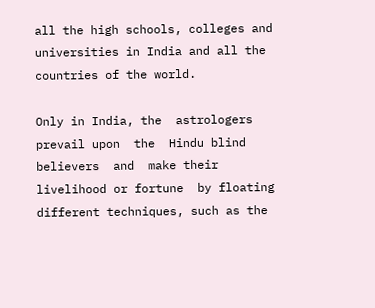all the high schools, colleges and universities in India and all the countries of the world.

Only in India, the  astrologers prevail upon  the  Hindu blind believers  and  make their livelihood or fortune  by floating different techniques, such as the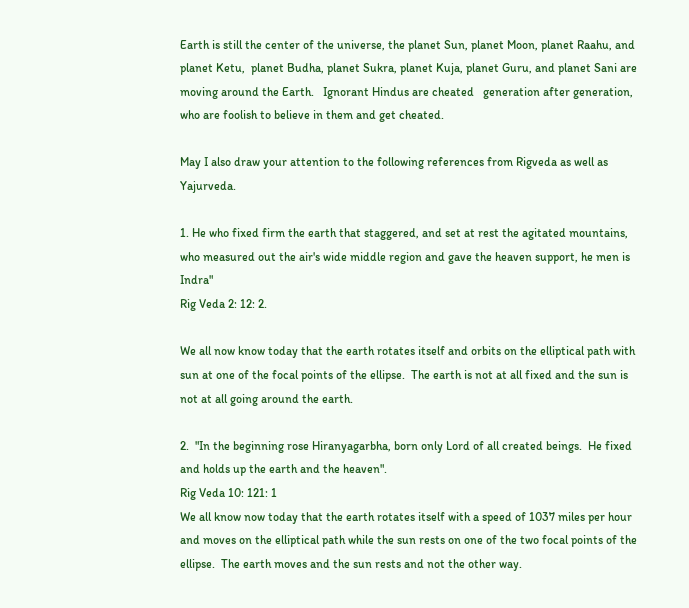Earth is still the center of the universe, the planet Sun, planet Moon, planet Raahu, and planet Ketu,  planet Budha, planet Sukra, planet Kuja, planet Guru, and planet Sani are moving around the Earth.   Ignorant Hindus are cheated   generation after generation, who are foolish to believe in them and get cheated.

May I also draw your attention to the following references from Rigveda as well as Yajurveda.

1. He who fixed firm the earth that staggered, and set at rest the agitated mountains, who measured out the air's wide middle region and gave the heaven support, he men is Indra"
Rig Veda 2: 12: 2.

We all now know today that the earth rotates itself and orbits on the elliptical path with sun at one of the focal points of the ellipse.  The earth is not at all fixed and the sun is not at all going around the earth.

2.  "In the beginning rose Hiranyagarbha, born only Lord of all created beings.  He fixed and holds up the earth and the heaven".
Rig Veda 10: 121: 1
We all know now today that the earth rotates itself with a speed of 1037 miles per hour and moves on the elliptical path while the sun rests on one of the two focal points of the ellipse.  The earth moves and the sun rests and not the other way.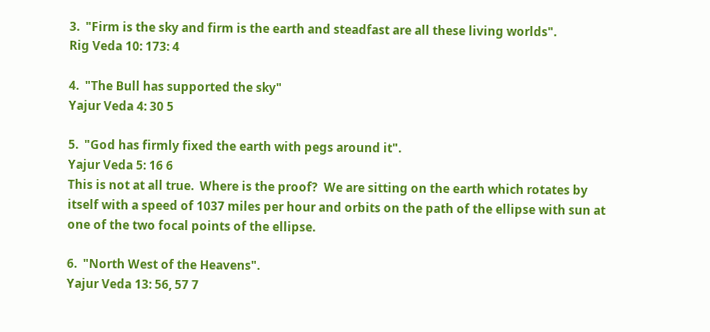3.  "Firm is the sky and firm is the earth and steadfast are all these living worlds".
Rig Veda 10: 173: 4

4.  "The Bull has supported the sky"
Yajur Veda 4: 30 5

5.  "God has firmly fixed the earth with pegs around it".
Yajur Veda 5: 16 6
This is not at all true.  Where is the proof?  We are sitting on the earth which rotates by itself with a speed of 1037 miles per hour and orbits on the path of the ellipse with sun at one of the two focal points of the ellipse.

6.  "North West of the Heavens".
Yajur Veda 13: 56, 57 7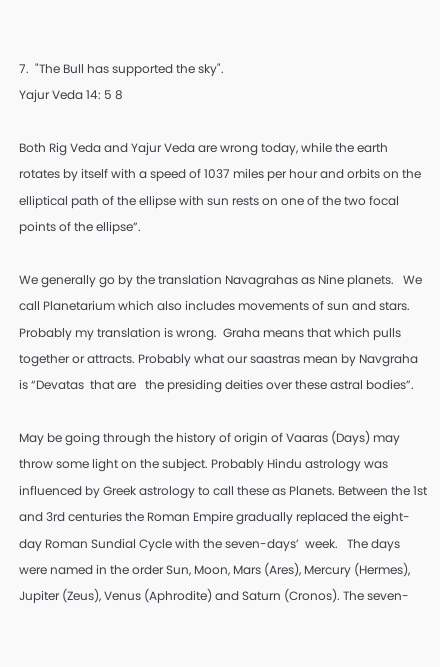7.  "The Bull has supported the sky".
Yajur Veda 14: 5 8

Both Rig Veda and Yajur Veda are wrong today, while the earth rotates by itself with a speed of 1037 miles per hour and orbits on the elliptical path of the ellipse with sun rests on one of the two focal points of the ellipse”.

We generally go by the translation Navagrahas as Nine planets.   We call Planetarium which also includes movements of sun and stars. Probably my translation is wrong.  Graha means that which pulls together or attracts. Probably what our saastras mean by Navgraha is “Devatas  that are   the presiding deities over these astral bodies”.

May be going through the history of origin of Vaaras (Days) may throw some light on the subject. Probably Hindu astrology was influenced by Greek astrology to call these as Planets. Between the 1st and 3rd centuries the Roman Empire gradually replaced the eight-day Roman Sundial Cycle with the seven-days’  week.   The days were named in the order Sun, Moon, Mars (Ares), Mercury (Hermes), Jupiter (Zeus), Venus (Aphrodite) and Saturn (Cronos). The seven-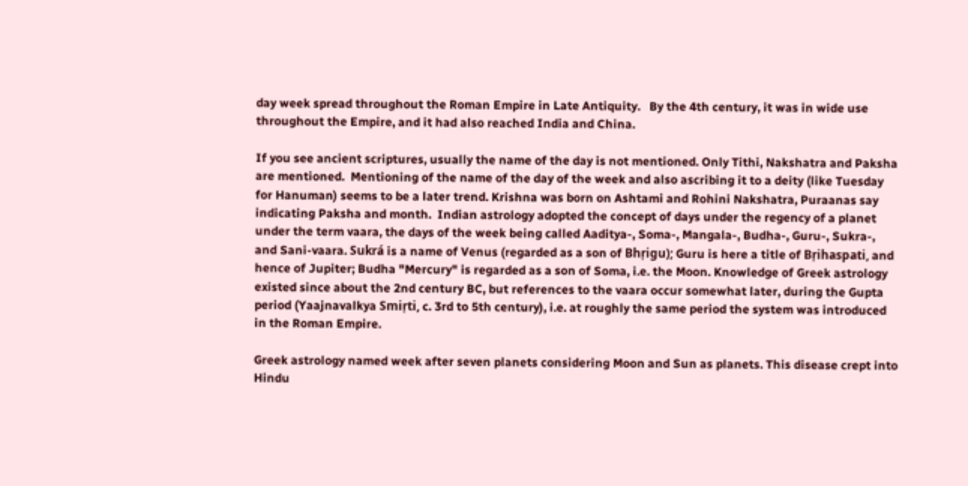day week spread throughout the Roman Empire in Late Antiquity.   By the 4th century, it was in wide use throughout the Empire, and it had also reached India and China.

If you see ancient scriptures, usually the name of the day is not mentioned. Only Tithi, Nakshatra and Paksha are mentioned.  Mentioning of the name of the day of the week and also ascribing it to a deity (like Tuesday for Hanuman) seems to be a later trend. Krishna was born on Ashtami and Rohini Nakshatra, Puraanas say indicating Paksha and month.  Indian astrology adopted the concept of days under the regency of a planet under the term vaara, the days of the week being called Aaditya-, Soma-, Mangala-, Budha-, Guru-, Sukra-, and Sani-vaara. Sukrá is a name of Venus (regarded as a son of Bhṛigu); Guru is here a title of Bṛihaspati, and hence of Jupiter; Budha "Mercury" is regarded as a son of Soma, i.e. the Moon. Knowledge of Greek astrology existed since about the 2nd century BC, but references to the vaara occur somewhat later, during the Gupta period (Yaajnavalkya Smiṛti, c. 3rd to 5th century), i.e. at roughly the same period the system was introduced in the Roman Empire.

Greek astrology named week after seven planets considering Moon and Sun as planets. This disease crept into Hindu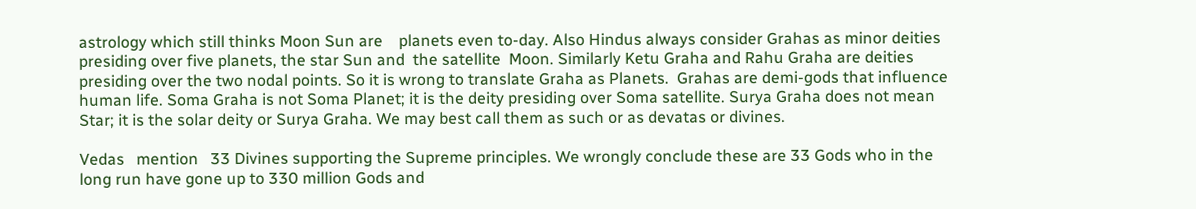astrology which still thinks Moon Sun are    planets even to-day. Also Hindus always consider Grahas as minor deities presiding over five planets, the star Sun and  the satellite  Moon. Similarly Ketu Graha and Rahu Graha are deities presiding over the two nodal points. So it is wrong to translate Graha as Planets.  Grahas are demi-gods that influence human life. Soma Graha is not Soma Planet; it is the deity presiding over Soma satellite. Surya Graha does not mean Star; it is the solar deity or Surya Graha. We may best call them as such or as devatas or divines.

Vedas   mention   33 Divines supporting the Supreme principles. We wrongly conclude these are 33 Gods who in the long run have gone up to 330 million Gods and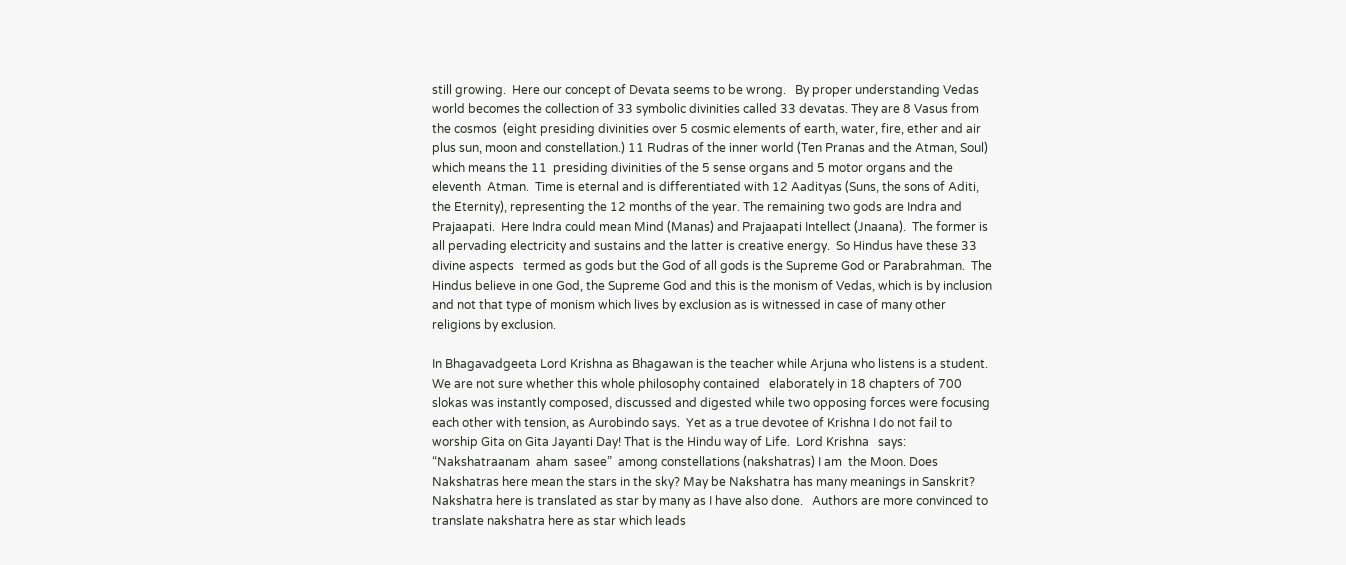still growing.  Here our concept of Devata seems to be wrong.   By proper understanding Vedas world becomes the collection of 33 symbolic divinities called 33 devatas. They are 8 Vasus from the cosmos  (eight presiding divinities over 5 cosmic elements of earth, water, fire, ether and air plus sun, moon and constellation.) 11 Rudras of the inner world (Ten Pranas and the Atman, Soul) which means the 11  presiding divinities of the 5 sense organs and 5 motor organs and the eleventh  Atman.  Time is eternal and is differentiated with 12 Aadityas (Suns, the sons of Aditi, the Eternity), representing the 12 months of the year. The remaining two gods are Indra and Prajaapati.  Here Indra could mean Mind (Manas) and Prajaapati Intellect (Jnaana).  The former is all pervading electricity and sustains and the latter is creative energy.  So Hindus have these 33 divine aspects   termed as gods but the God of all gods is the Supreme God or Parabrahman.  The Hindus believe in one God, the Supreme God and this is the monism of Vedas, which is by inclusion and not that type of monism which lives by exclusion as is witnessed in case of many other religions by exclusion.

In Bhagavadgeeta Lord Krishna as Bhagawan is the teacher while Arjuna who listens is a student. We are not sure whether this whole philosophy contained   elaborately in 18 chapters of 700 slokas was instantly composed, discussed and digested while two opposing forces were focusing each other with tension, as Aurobindo says.  Yet as a true devotee of Krishna I do not fail to worship Gita on Gita Jayanti Day! That is the Hindu way of Life.  Lord Krishna   says: “Nakshatraanam  aham  sasee”  among constellations (nakshatras) I am  the Moon. Does Nakshatras here mean the stars in the sky? May be Nakshatra has many meanings in Sanskrit?  Nakshatra here is translated as star by many as I have also done.   Authors are more convinced to translate nakshatra here as star which leads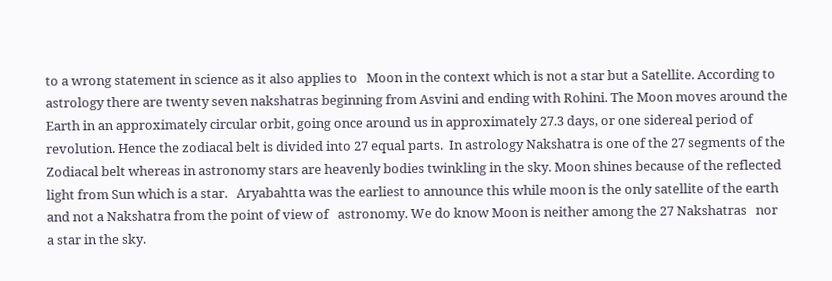to a wrong statement in science as it also applies to   Moon in the context which is not a star but a Satellite. According to astrology there are twenty seven nakshatras beginning from Asvini and ending with Rohini. The Moon moves around the Earth in an approximately circular orbit, going once around us in approximately 27.3 days, or one sidereal period of revolution. Hence the zodiacal belt is divided into 27 equal parts.  In astrology Nakshatra is one of the 27 segments of the Zodiacal belt whereas in astronomy stars are heavenly bodies twinkling in the sky. Moon shines because of the reflected light from Sun which is a star.   Aryabahtta was the earliest to announce this while moon is the only satellite of the earth and not a Nakshatra from the point of view of   astronomy. We do know Moon is neither among the 27 Nakshatras   nor   a star in the sky.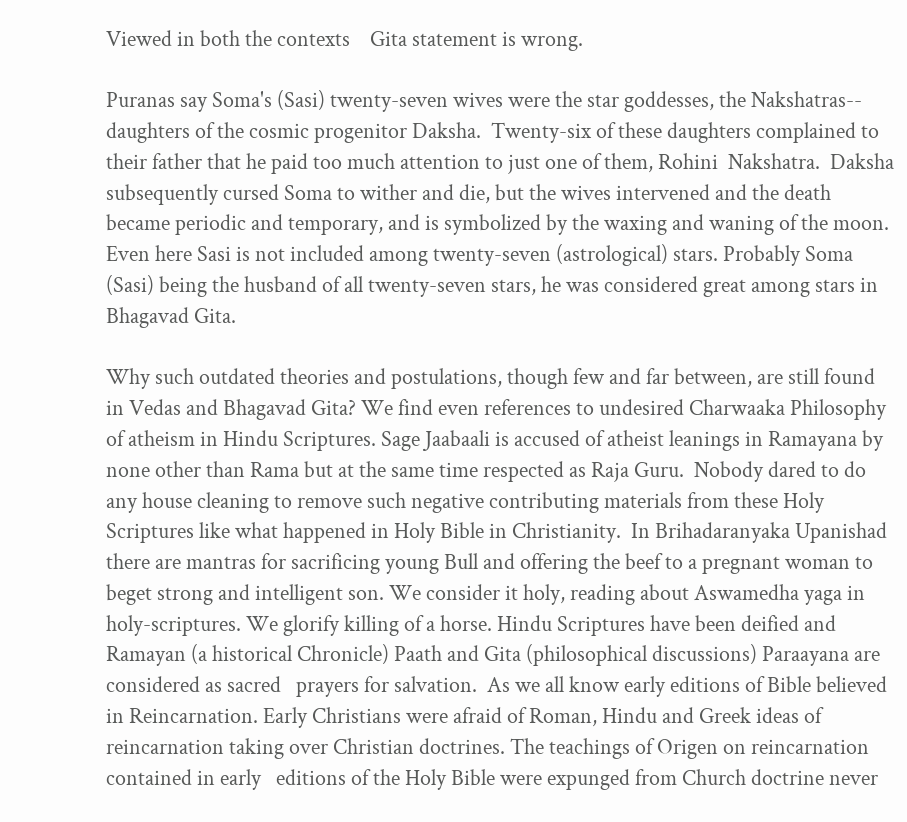Viewed in both the contexts    Gita statement is wrong.

Puranas say Soma's (Sasi) twenty-seven wives were the star goddesses, the Nakshatras-- daughters of the cosmic progenitor Daksha.  Twenty-six of these daughters complained to   their father that he paid too much attention to just one of them, Rohini  Nakshatra.  Daksha subsequently cursed Soma to wither and die, but the wives intervened and the death became periodic and temporary, and is symbolized by the waxing and waning of the moon.   Even here Sasi is not included among twenty-seven (astrological) stars. Probably Soma (Sasi) being the husband of all twenty-seven stars, he was considered great among stars in Bhagavad Gita.

Why such outdated theories and postulations, though few and far between, are still found in Vedas and Bhagavad Gita? We find even references to undesired Charwaaka Philosophy of atheism in Hindu Scriptures. Sage Jaabaali is accused of atheist leanings in Ramayana by none other than Rama but at the same time respected as Raja Guru.  Nobody dared to do any house cleaning to remove such negative contributing materials from these Holy Scriptures like what happened in Holy Bible in Christianity.  In Brihadaranyaka Upanishad there are mantras for sacrificing young Bull and offering the beef to a pregnant woman to beget strong and intelligent son. We consider it holy, reading about Aswamedha yaga in holy-scriptures. We glorify killing of a horse. Hindu Scriptures have been deified and Ramayan (a historical Chronicle) Paath and Gita (philosophical discussions) Paraayana are considered as sacred   prayers for salvation.  As we all know early editions of Bible believed in Reincarnation. Early Christians were afraid of Roman, Hindu and Greek ideas of reincarnation taking over Christian doctrines. The teachings of Origen on reincarnation contained in early   editions of the Holy Bible were expunged from Church doctrine never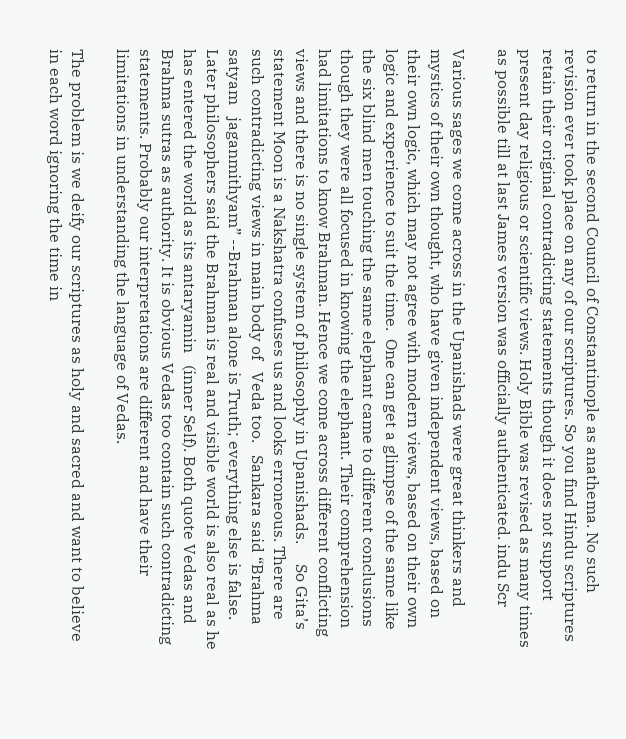to return in the second Council of Constantinople as anathema. No such revision ever took place on any of our scriptures. So you find Hindu scriptures retain their original contradicting statements though it does not support present day religious or scientific views. Holy Bible was revised as many times as possible till at last James version was officially authenticated. indu Scr

Various sages we come across in the Upanishads were great thinkers and mystics of their own thought, who have given independent views, based on their own logic, which may not agree with modern views, based on their own logic and experience to suit the time.  One can get a glimpse of the same like the six blind men touching the same elephant came to different conclusions though they were all focused in knowing the elephant. Their comprehension had limitations to know Brahman. Hence we come across different conflicting views and there is no single system of philosophy in Upanishads.     So Gita’s statement Moon is a Nakshatra confuses us and looks erroneous. There are such contradicting views in main body of   Veda too.   Sankara said “Brahma satyam   jaganmithyam” --Brahman alone is Truth; everything else is false. Later philosophers said the Brahman is real and visible world is also real as he has entered the world as its antaryamin   (inner Self). Both quote Vedas and Brahma sutras as authority. It is obvious Vedas too contain such contradicting statements. Probably our interpretations are different and have their limitations in understanding the language of Vedas.

The problem is we deify our scriptures as holy and sacred and want to believe in each word ignoring the time in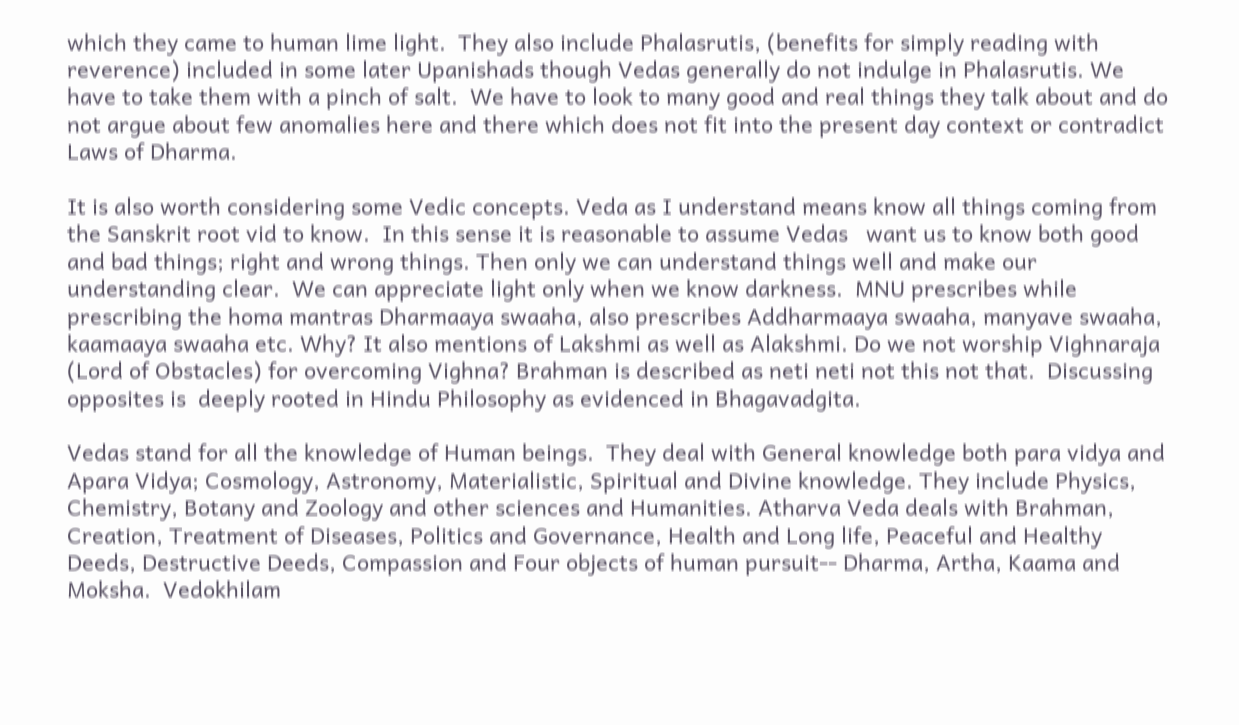which they came to human lime light.  They also include Phalasrutis, (benefits for simply reading with reverence) included in some later Upanishads though Vedas generally do not indulge in Phalasrutis. We have to take them with a pinch of salt.  We have to look to many good and real things they talk about and do not argue about few anomalies here and there which does not fit into the present day context or contradict Laws of Dharma.

It is also worth considering some Vedic concepts. Veda as I understand means know all things coming from the Sanskrit root vid to know.  In this sense it is reasonable to assume Vedas   want us to know both good and bad things; right and wrong things. Then only we can understand things well and make our understanding clear.  We can appreciate light only when we know darkness.  MNU prescribes while prescribing the homa mantras Dharmaaya swaaha, also prescribes Addharmaaya swaaha, manyave swaaha, kaamaaya swaaha etc. Why? It also mentions of Lakshmi as well as Alakshmi. Do we not worship Vighnaraja (Lord of Obstacles) for overcoming Vighna? Brahman is described as neti neti not this not that.  Discussing opposites is  deeply rooted in Hindu Philosophy as evidenced in Bhagavadgita.

Vedas stand for all the knowledge of Human beings.  They deal with General knowledge both para vidya and Apara Vidya; Cosmology, Astronomy, Materialistic, Spiritual and Divine knowledge. They include Physics, Chemistry, Botany and Zoology and other sciences and Humanities. Atharva Veda deals with Brahman, Creation, Treatment of Diseases, Politics and Governance, Health and Long life, Peaceful and Healthy Deeds, Destructive Deeds, Compassion and Four objects of human pursuit-- Dharma, Artha, Kaama and Moksha.  Vedokhilam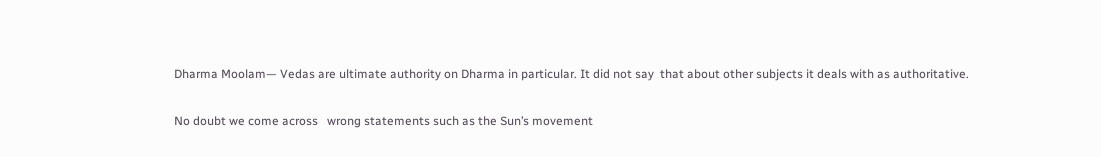Dharma Moolam— Vedas are ultimate authority on Dharma in particular. It did not say  that about other subjects it deals with as authoritative.

No doubt we come across   wrong statements such as the Sun’s movement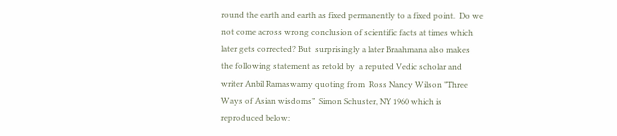round the earth and earth as fixed permanently to a fixed point.  Do we not come across wrong conclusion of scientific facts at times which later gets corrected? But  surprisingly a later Braahmana also makes the following statement as retold by  a reputed Vedic scholar and writer Anbil Ramaswamy quoting from  Ross Nancy Wilson ”Three Ways of Asian wisdoms”  Simon Schuster, NY 1960 which is reproduced below: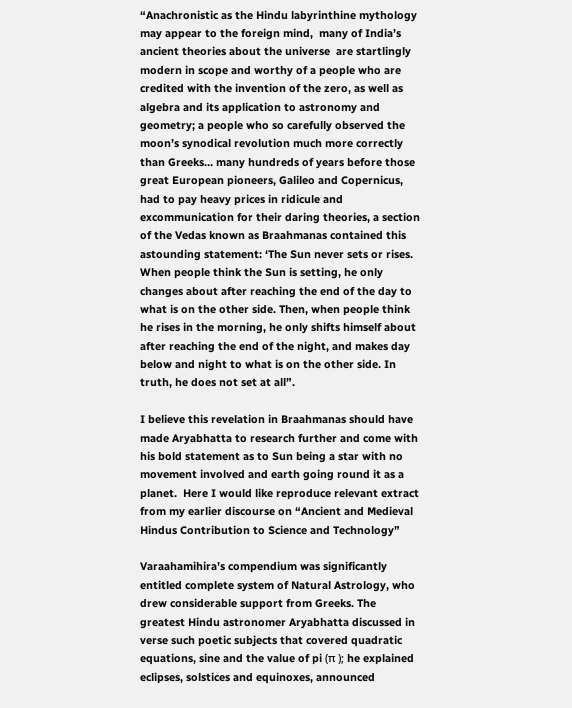“Anachronistic as the Hindu labyrinthine mythology may appear to the foreign mind,  many of India’s ancient theories about the universe  are startlingly modern in scope and worthy of a people who are credited with the invention of the zero, as well as algebra and its application to astronomy and geometry; a people who so carefully observed the moon’s synodical revolution much more correctly than Greeks… many hundreds of years before those great European pioneers, Galileo and Copernicus, had to pay heavy prices in ridicule and excommunication for their daring theories, a section of the Vedas known as Braahmanas contained this astounding statement: ‘The Sun never sets or rises. When people think the Sun is setting, he only changes about after reaching the end of the day to what is on the other side. Then, when people think he rises in the morning, he only shifts himself about after reaching the end of the night, and makes day below and night to what is on the other side. In truth, he does not set at all”.

I believe this revelation in Braahmanas should have made Aryabhatta to research further and come with his bold statement as to Sun being a star with no movement involved and earth going round it as a planet.  Here I would like reproduce relevant extract from my earlier discourse on “Ancient and Medieval Hindus Contribution to Science and Technology”

Varaahamihira’s compendium was significantly entitled complete system of Natural Astrology, who drew considerable support from Greeks. The greatest Hindu astronomer Aryabhatta discussed in verse such poetic subjects that covered quadratic equations, sine and the value of pi (π ); he explained eclipses, solstices and equinoxes, announced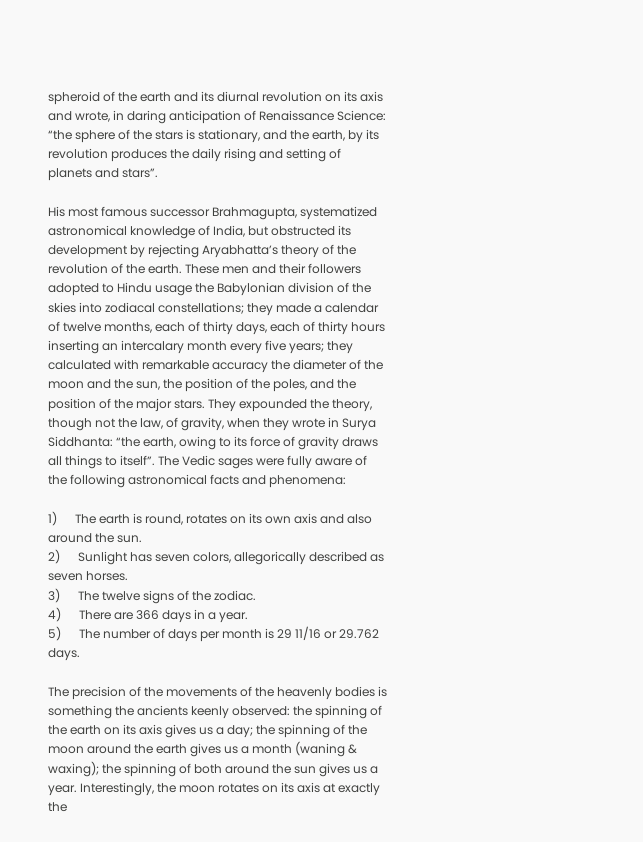spheroid of the earth and its diurnal revolution on its axis and wrote, in daring anticipation of Renaissance Science: “the sphere of the stars is stationary, and the earth, by its revolution produces the daily rising and setting of planets and stars”.

His most famous successor Brahmagupta, systematized astronomical knowledge of India, but obstructed its development by rejecting Aryabhatta’s theory of the revolution of the earth. These men and their followers adopted to Hindu usage the Babylonian division of the skies into zodiacal constellations; they made a calendar of twelve months, each of thirty days, each of thirty hours inserting an intercalary month every five years; they calculated with remarkable accuracy the diameter of the moon and the sun, the position of the poles, and the position of the major stars. They expounded the theory, though not the law, of gravity, when they wrote in Surya Siddhanta: “the earth, owing to its force of gravity draws all things to itself”. The Vedic sages were fully aware of the following astronomical facts and phenomena:

1)      The earth is round, rotates on its own axis and also around the sun.
2)      Sunlight has seven colors, allegorically described as seven horses.
3)      The twelve signs of the zodiac.
4)      There are 366 days in a year.
5)      The number of days per month is 29 11/16 or 29.762 days.

The precision of the movements of the heavenly bodies is something the ancients keenly observed: the spinning of the earth on its axis gives us a day; the spinning of the moon around the earth gives us a month (waning & waxing); the spinning of both around the sun gives us a year. Interestingly, the moon rotates on its axis at exactly the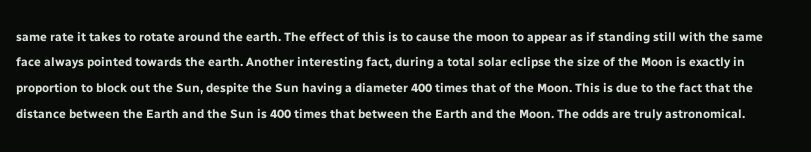same rate it takes to rotate around the earth. The effect of this is to cause the moon to appear as if standing still with the same face always pointed towards the earth. Another interesting fact, during a total solar eclipse the size of the Moon is exactly in proportion to block out the Sun, despite the Sun having a diameter 400 times that of the Moon. This is due to the fact that the distance between the Earth and the Sun is 400 times that between the Earth and the Moon. The odds are truly astronomical.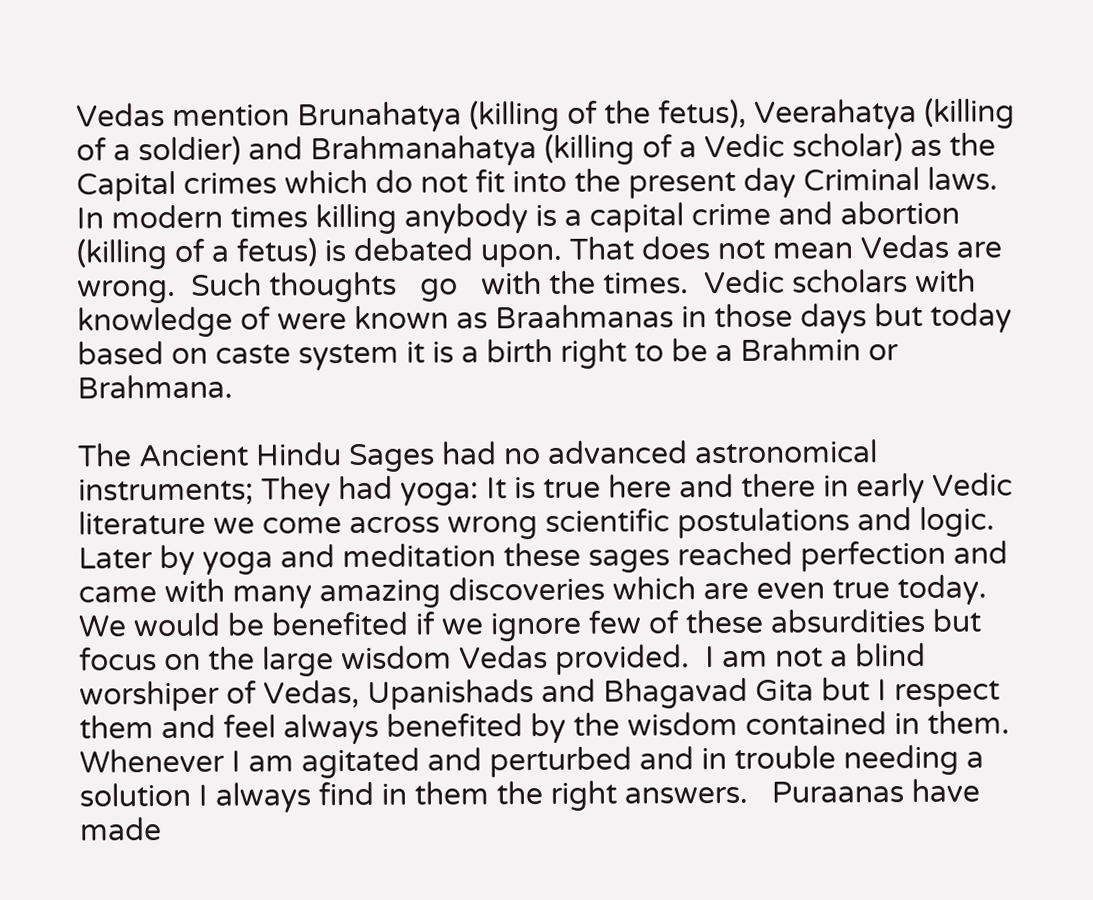Vedas mention Brunahatya (killing of the fetus), Veerahatya (killing of a soldier) and Brahmanahatya (killing of a Vedic scholar) as the Capital crimes which do not fit into the present day Criminal laws. In modern times killing anybody is a capital crime and abortion (killing of a fetus) is debated upon. That does not mean Vedas are wrong.  Such thoughts   go   with the times.  Vedic scholars with knowledge of were known as Braahmanas in those days but today based on caste system it is a birth right to be a Brahmin or Brahmana.

The Ancient Hindu Sages had no advanced astronomical instruments; They had yoga: It is true here and there in early Vedic literature we come across wrong scientific postulations and logic. Later by yoga and meditation these sages reached perfection and came with many amazing discoveries which are even true today. We would be benefited if we ignore few of these absurdities but focus on the large wisdom Vedas provided.  I am not a blind worshiper of Vedas, Upanishads and Bhagavad Gita but I respect them and feel always benefited by the wisdom contained in them.  Whenever I am agitated and perturbed and in trouble needing a solution I always find in them the right answers.   Puraanas have made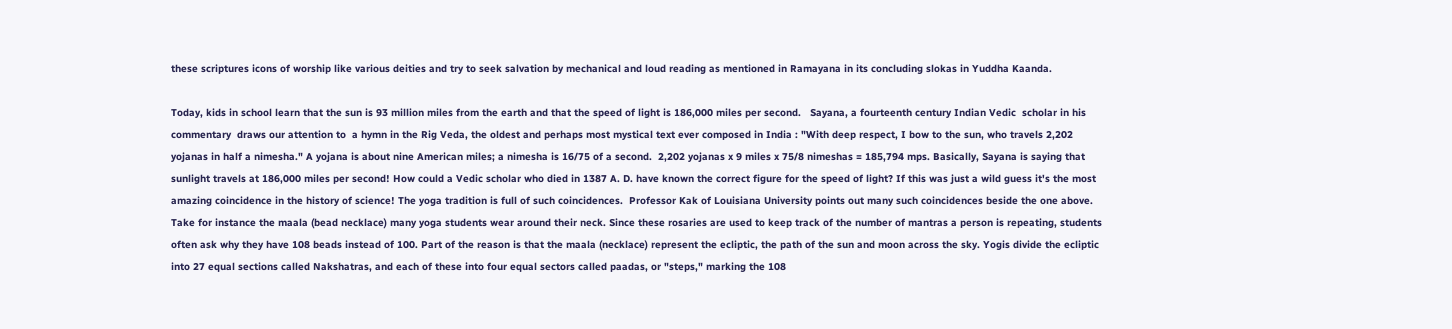these scriptures icons of worship like various deities and try to seek salvation by mechanical and loud reading as mentioned in Ramayana in its concluding slokas in Yuddha Kaanda.

Today, kids in school learn that the sun is 93 million miles from the earth and that the speed of light is 186,000 miles per second.   Sayana, a fourteenth century Indian Vedic  scholar in his commentary  draws our attention to  a hymn in the Rig Veda, the oldest and perhaps most mystical text ever composed in India : "With deep respect, I bow to the sun, who travels 2,202 yojanas in half a nimesha." A yojana is about nine American miles; a nimesha is 16/75 of a second.  2,202 yojanas x 9 miles x 75/8 nimeshas = 185,794 mps. Basically, Sayana is saying that sunlight travels at 186,000 miles per second! How could a Vedic scholar who died in 1387 A. D. have known the correct figure for the speed of light? If this was just a wild guess it's the most amazing coincidence in the history of science! The yoga tradition is full of such coincidences.  Professor Kak of Louisiana University points out many such coincidences beside the one above.
Take for instance the maala (bead necklace) many yoga students wear around their neck. Since these rosaries are used to keep track of the number of mantras a person is repeating, students often ask why they have 108 beads instead of 100. Part of the reason is that the maala (necklace) represent the ecliptic, the path of the sun and moon across the sky. Yogis divide the ecliptic into 27 equal sections called Nakshatras, and each of these into four equal sectors called paadas, or "steps," marking the 108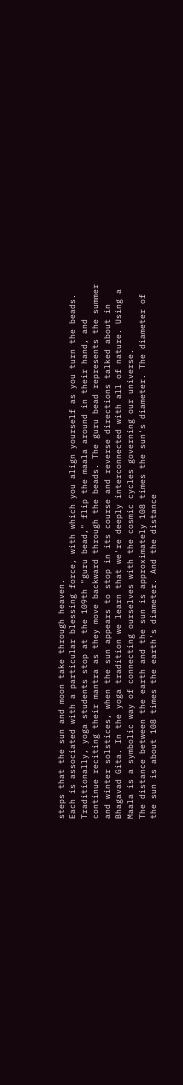steps that the sun and moon take through heaven.
Each is associated with a particular blessing force, with which you align yourself as you turn the beads. Traditionally, yoga students stop at the 109th "guru bead," flip the maala around in their hand, and continue reciting their mantra as they move backward through the beads. The guru bead represents the summer and winter solstices, when the sun appears to stop in its course and reverse directions talked about in Bhagavad Gita. In the yoga tradition we learn that we're deeply interconnected with all of nature. Using a Maala is a symbolic way of connecting ourselves with the cosmic cycles governing our universe.
The distance between the earth and the sun is approximately 108 times the sun's diameter. The diameter of the sun is about 108 times the earth's diameter. And the distance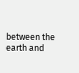between the earth and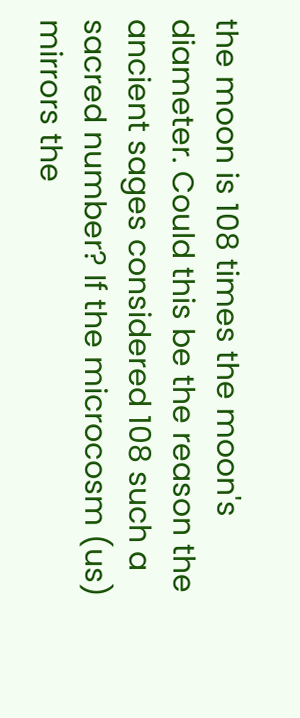the moon is 108 times the moon's diameter. Could this be the reason the ancient sages considered 108 such a sacred number? If the microcosm (us) mirrors the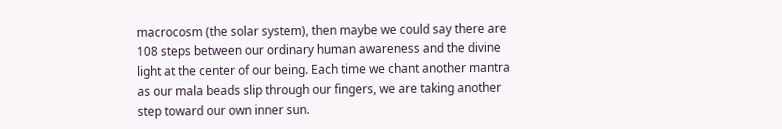macrocosm (the solar system), then maybe we could say there are 108 steps between our ordinary human awareness and the divine light at the center of our being. Each time we chant another mantra as our mala beads slip through our fingers, we are taking another step toward our own inner sun.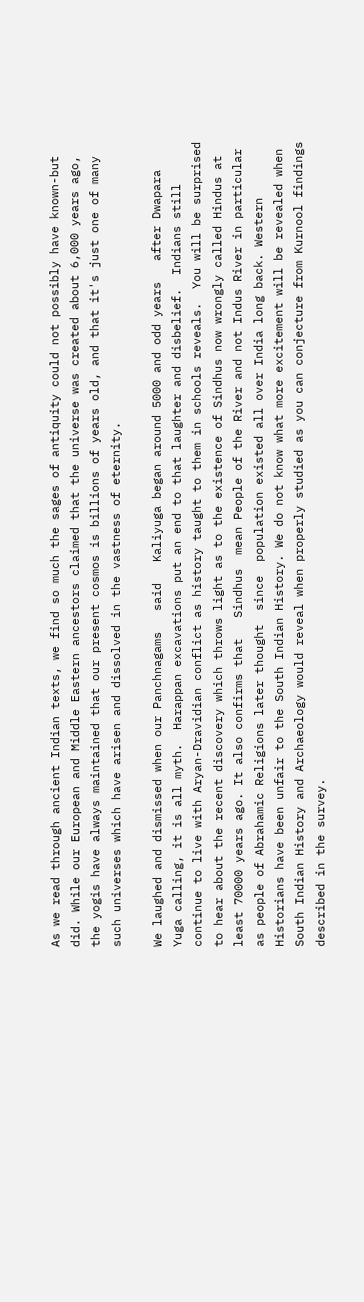As we read through ancient Indian texts, we find so much the sages of antiquity could not possibly have known-but did. While our European and Middle Eastern ancestors claimed that the universe was created about 6,000 years ago, the yogis have always maintained that our present cosmos is billions of years old, and that it's just one of many such universes which have arisen and dissolved in the vastness of eternity.

We laughed and dismissed when our Panchnagams   said   Kaliyuga began around 5000 and odd years   after Dwapara Yuga calling, it is all myth.  Harappan excavations put an end to that laughter and disbelief.  Indians still continue to live with Aryan-Dravidian conflict as history taught to them in schools reveals.  You will be surprised to hear about the recent discovery which throws light as to the existence of Sindhus now wrongly called Hindus at least 70000 years ago. It also confirms that   Sindhus  mean People of the River and not Indus River in particular as people of Abrahamic Religions later thought  since  population existed all over India long back. Western Historians have been unfair to the South Indian History. We do not know what more excitement will be revealed when South Indian History and Archaeology would reveal when properly studied as you can conjecture from Kurnool findings described in the survey.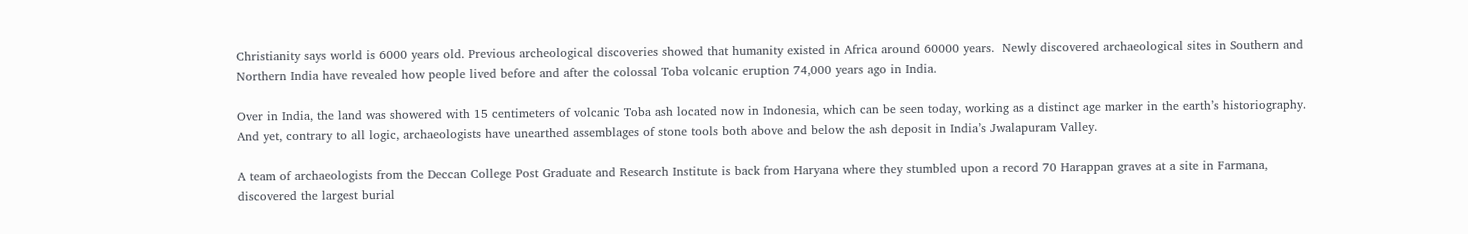Christianity says world is 6000 years old. Previous archeological discoveries showed that humanity existed in Africa around 60000 years.  Newly discovered archaeological sites in Southern and Northern India have revealed how people lived before and after the colossal Toba volcanic eruption 74,000 years ago in India.

Over in India, the land was showered with 15 centimeters of volcanic Toba ash located now in Indonesia, which can be seen today, working as a distinct age marker in the earth’s historiography. And yet, contrary to all logic, archaeologists have unearthed assemblages of stone tools both above and below the ash deposit in India’s Jwalapuram Valley.

A team of archaeologists from the Deccan College Post Graduate and Research Institute is back from Haryana where they stumbled upon a record 70 Harappan graves at a site in Farmana, discovered the largest burial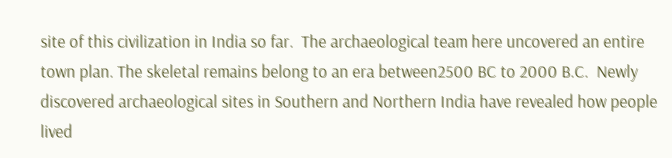site of this civilization in India so far.  The archaeological team here uncovered an entire town plan. The skeletal remains belong to an era between2500 BC to 2000 B.C.  Newly discovered archaeological sites in Southern and Northern India have revealed how people lived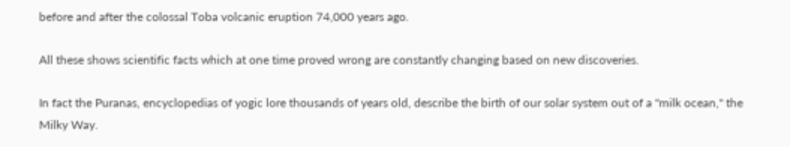before and after the colossal Toba volcanic eruption 74,000 years ago.

All these shows scientific facts which at one time proved wrong are constantly changing based on new discoveries.

In fact the Puranas, encyclopedias of yogic lore thousands of years old, describe the birth of our solar system out of a "milk ocean," the Milky Way.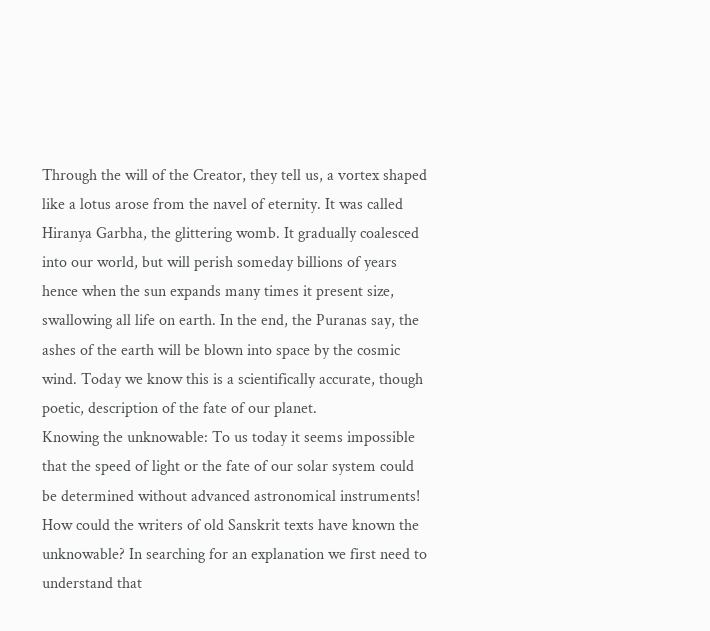Through the will of the Creator, they tell us, a vortex shaped like a lotus arose from the navel of eternity. It was called Hiranya Garbha, the glittering womb. It gradually coalesced into our world, but will perish someday billions of years hence when the sun expands many times it present size, swallowing all life on earth. In the end, the Puranas say, the ashes of the earth will be blown into space by the cosmic wind. Today we know this is a scientifically accurate, though poetic, description of the fate of our planet.
Knowing the unknowable: To us today it seems impossible that the speed of light or the fate of our solar system could be determined without advanced astronomical instruments!  How could the writers of old Sanskrit texts have known the unknowable? In searching for an explanation we first need to understand that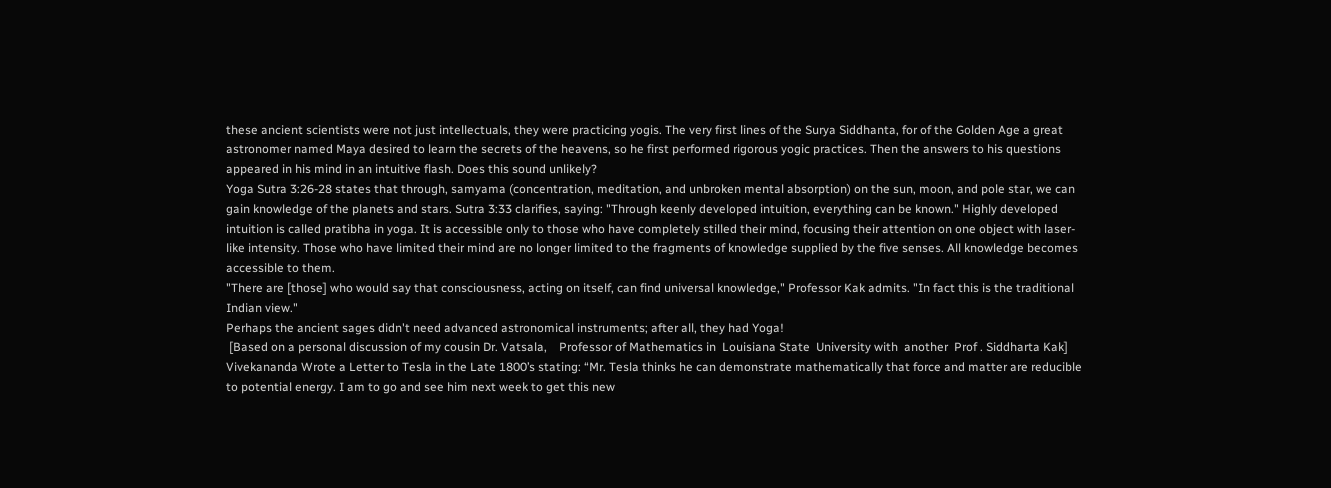these ancient scientists were not just intellectuals, they were practicing yogis. The very first lines of the Surya Siddhanta, for of the Golden Age a great astronomer named Maya desired to learn the secrets of the heavens, so he first performed rigorous yogic practices. Then the answers to his questions appeared in his mind in an intuitive flash. Does this sound unlikely?
Yoga Sutra 3:26-28 states that through, samyama (concentration, meditation, and unbroken mental absorption) on the sun, moon, and pole star, we can gain knowledge of the planets and stars. Sutra 3:33 clarifies, saying: "Through keenly developed intuition, everything can be known." Highly developed intuition is called pratibha in yoga. It is accessible only to those who have completely stilled their mind, focusing their attention on one object with laser-like intensity. Those who have limited their mind are no longer limited to the fragments of knowledge supplied by the five senses. All knowledge becomes accessible to them.
"There are [those] who would say that consciousness, acting on itself, can find universal knowledge," Professor Kak admits. "In fact this is the traditional Indian view."
Perhaps the ancient sages didn't need advanced astronomical instruments; after all, they had Yoga!
 [Based on a personal discussion of my cousin Dr. Vatsala,    Professor of Mathematics in  Louisiana State  University with  another  Prof . Siddharta Kak]
Vivekananda Wrote a Letter to Tesla in the Late 1800’s stating: “Mr. Tesla thinks he can demonstrate mathematically that force and matter are reducible to potential energy. I am to go and see him next week to get this new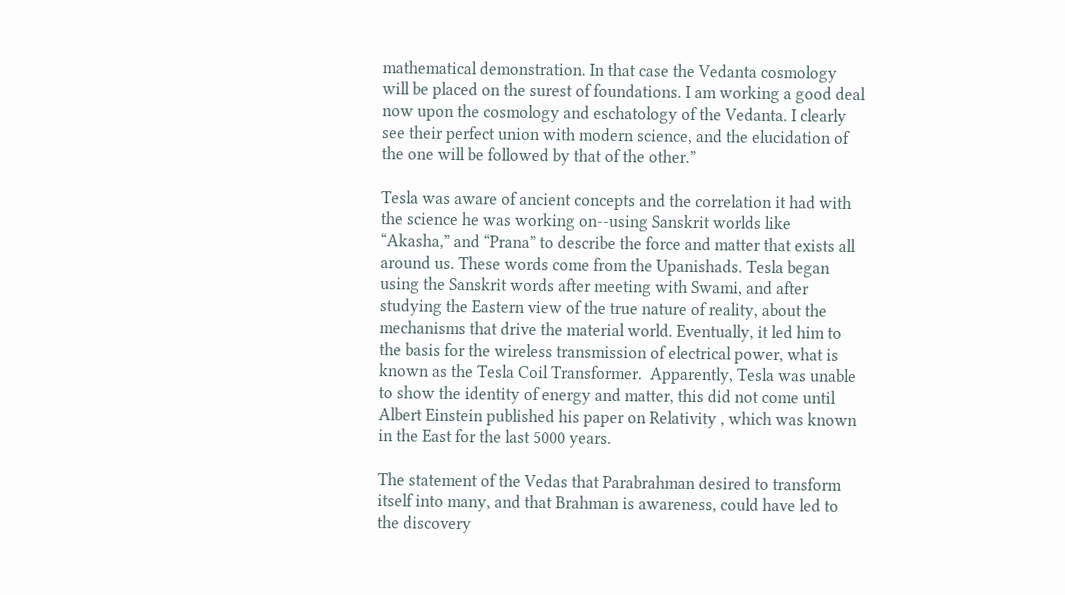mathematical demonstration. In that case the Vedanta cosmology will be placed on the surest of foundations. I am working a good deal now upon the cosmology and eschatology of the Vedanta. I clearly see their perfect union with modern science, and the elucidation of the one will be followed by that of the other.”

Tesla was aware of ancient concepts and the correlation it had with the science he was working on--using Sanskrit worlds like “Akasha,” and “Prana” to describe the force and matter that exists all around us. These words come from the Upanishads. Tesla began using the Sanskrit words after meeting with Swami, and after studying the Eastern view of the true nature of reality, about the mechanisms that drive the material world. Eventually, it led him to the basis for the wireless transmission of electrical power, what is known as the Tesla Coil Transformer.  Apparently, Tesla was unable to show the identity of energy and matter, this did not come until Albert Einstein published his paper on Relativity , which was known in the East for the last 5000 years.

The statement of the Vedas that Parabrahman desired to transform itself into many, and that Brahman is awareness, could have led to the discovery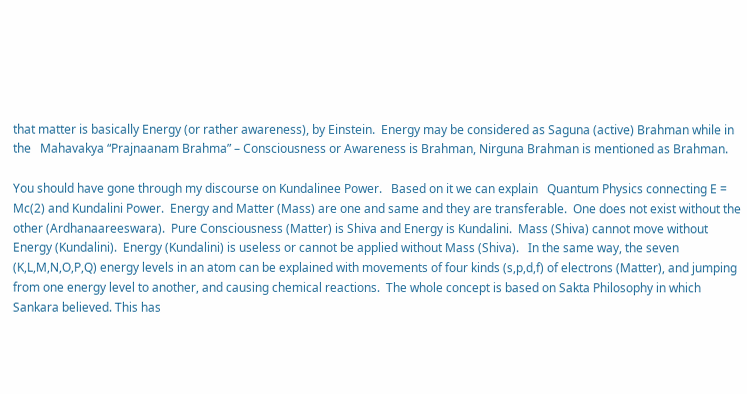that matter is basically Energy (or rather awareness), by Einstein.  Energy may be considered as Saguna (active) Brahman while in the   Mahavakya “Prajnaanam Brahma” – Consciousness or Awareness is Brahman, Nirguna Brahman is mentioned as Brahman.

You should have gone through my discourse on Kundalinee Power.   Based on it we can explain   Quantum Physics connecting E = Mc(2) and Kundalini Power.  Energy and Matter (Mass) are one and same and they are transferable.  One does not exist without the other (Ardhanaareeswara).  Pure Consciousness (Matter) is Shiva and Energy is Kundalini.  Mass (Shiva) cannot move without Energy (Kundalini).  Energy (Kundalini) is useless or cannot be applied without Mass (Shiva).   In the same way, the seven (K,L,M,N,O,P,Q) energy levels in an atom can be explained with movements of four kinds (s,p,d,f) of electrons (Matter), and jumping from one energy level to another, and causing chemical reactions.  The whole concept is based on Sakta Philosophy in which Sankara believed. This has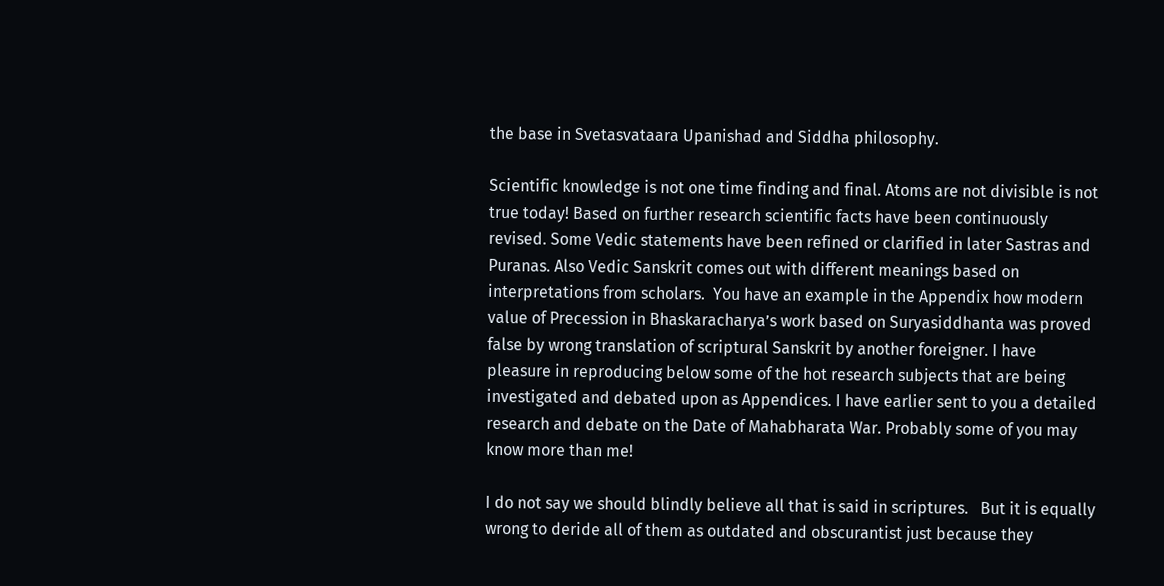the base in Svetasvataara Upanishad and Siddha philosophy.

Scientific knowledge is not one time finding and final. Atoms are not divisible is not true today! Based on further research scientific facts have been continuously revised. Some Vedic statements have been refined or clarified in later Sastras and Puranas. Also Vedic Sanskrit comes out with different meanings based on interpretations from scholars.  You have an example in the Appendix how modern value of Precession in Bhaskaracharya’s work based on Suryasiddhanta was proved false by wrong translation of scriptural Sanskrit by another foreigner. I have pleasure in reproducing below some of the hot research subjects that are being investigated and debated upon as Appendices. I have earlier sent to you a detailed research and debate on the Date of Mahabharata War. Probably some of you may know more than me!

I do not say we should blindly believe all that is said in scriptures.   But it is equally wrong to deride all of them as outdated and obscurantist just because they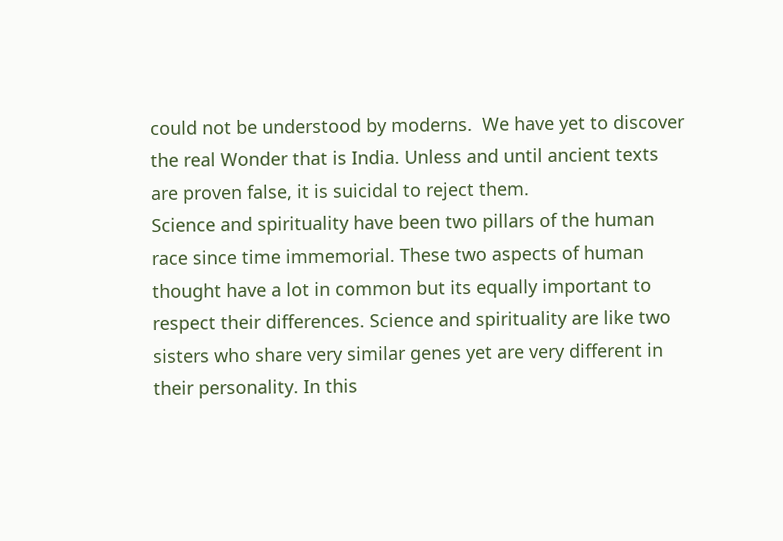could not be understood by moderns.  We have yet to discover the real Wonder that is India. Unless and until ancient texts are proven false, it is suicidal to reject them.
Science and spirituality have been two pillars of the human race since time immemorial. These two aspects of human thought have a lot in common but its equally important to respect their differences. Science and spirituality are like two sisters who share very similar genes yet are very different in their personality. In this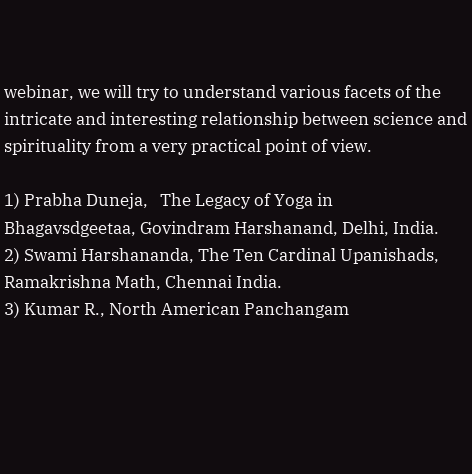webinar, we will try to understand various facets of the intricate and interesting relationship between science and spirituality from a very practical point of view.

1) Prabha Duneja,   The Legacy of Yoga in Bhagavsdgeetaa, Govindram Harshanand, Delhi, India.
2) Swami Harshananda, The Ten Cardinal Upanishads, Ramakrishna Math, Chennai India.
3) Kumar R., North American Panchangam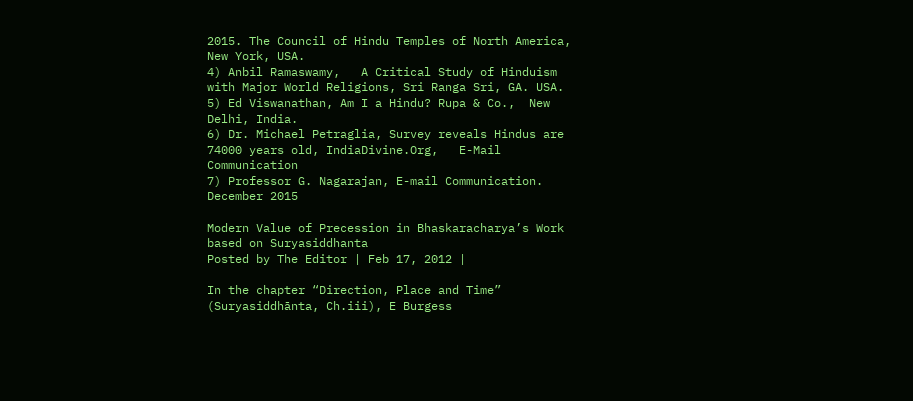2015. The Council of Hindu Temples of North America, New York, USA.
4) Anbil Ramaswamy,   A Critical Study of Hinduism with Major World Religions, Sri Ranga Sri, GA. USA.
5) Ed Viswanathan, Am I a Hindu? Rupa & Co.,  New Delhi, India.
6) Dr. Michael Petraglia, Survey reveals Hindus are 74000 years old, IndiaDivine.Org,   E-Mail Communication
7) Professor G. Nagarajan, E-mail Communication. December 2015

Modern Value of Precession in Bhaskaracharya’s Work based on Suryasiddhanta
Posted by The Editor | Feb 17, 2012 |

In the chapter “Direction, Place and Time” (Suryasiddhānta, Ch.iii), E Burgess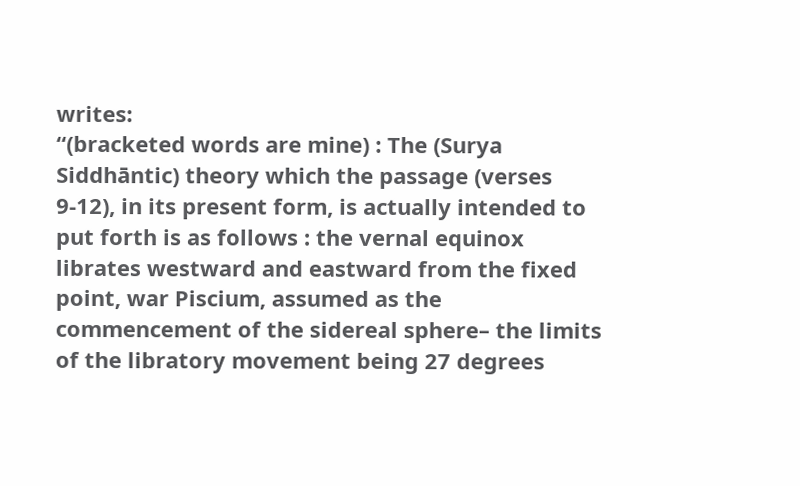writes:
“(bracketed words are mine) : The (Surya Siddhāntic) theory which the passage (verses 9-12), in its present form, is actually intended to put forth is as follows : the vernal equinox librates westward and eastward from the fixed point, war Piscium, assumed as the commencement of the sidereal sphere– the limits of the libratory movement being 27 degrees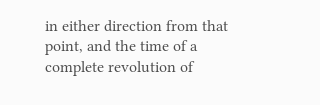in either direction from that point, and the time of a complete revolution of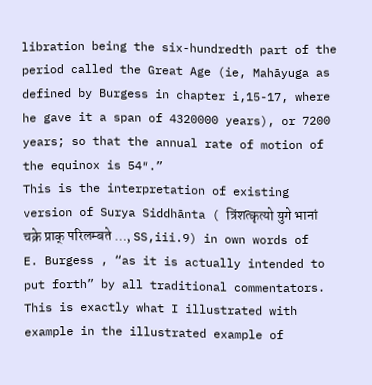libration being the six-hundredth part of the period called the Great Age (ie, Mahāyuga as defined by Burgess in chapter i,15-17, where he gave it a span of 4320000 years), or 7200 years; so that the annual rate of motion of the equinox is 54″.”
This is the interpretation of existing version of Surya Siddhānta ( त्रिंशत्कृत्यो युगे भानां चक्रे प्राक् परिलम्बते …, SS,iii.9) in own words of E. Burgess , “as it is actually intended to put forth” by all traditional commentators. This is exactly what I illustrated with example in the illustrated example of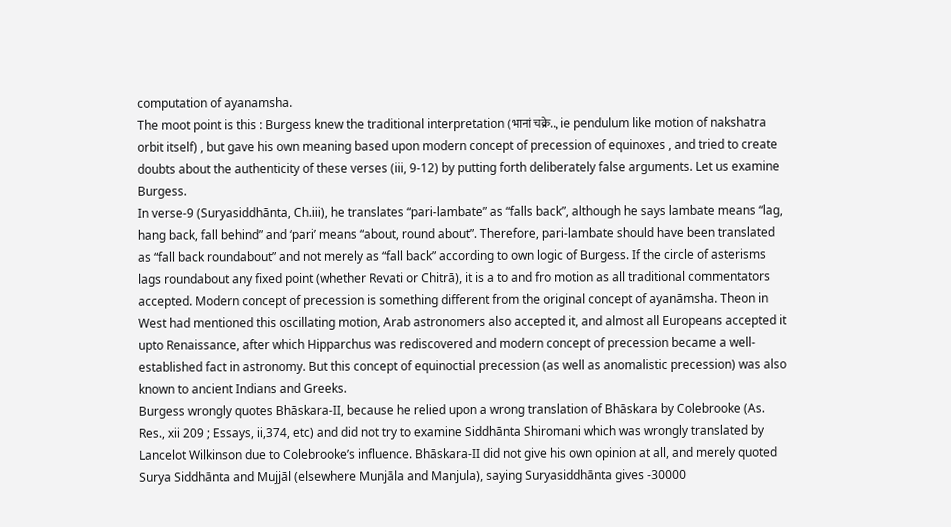computation of ayanamsha.
The moot point is this : Burgess knew the traditional interpretation (भानां चक्रे.., ie pendulum like motion of nakshatra orbit itself) , but gave his own meaning based upon modern concept of precession of equinoxes , and tried to create doubts about the authenticity of these verses (iii, 9-12) by putting forth deliberately false arguments. Let us examine Burgess.
In verse-9 (Suryasiddhānta, Ch.iii), he translates “pari-lambate” as “falls back”, although he says lambate means “lag, hang back, fall behind” and ‘pari’ means “about, round about”. Therefore, pari-lambate should have been translated as “fall back roundabout” and not merely as “fall back” according to own logic of Burgess. If the circle of asterisms lags roundabout any fixed point (whether Revati or Chitrā), it is a to and fro motion as all traditional commentators accepted. Modern concept of precession is something different from the original concept of ayanāmsha. Theon in West had mentioned this oscillating motion, Arab astronomers also accepted it, and almost all Europeans accepted it upto Renaissance, after which Hipparchus was rediscovered and modern concept of precession became a well-established fact in astronomy. But this concept of equinoctial precession (as well as anomalistic precession) was also known to ancient Indians and Greeks.
Burgess wrongly quotes Bhāskara-II, because he relied upon a wrong translation of Bhāskara by Colebrooke (As. Res., xii 209 ; Essays, ii,374, etc) and did not try to examine Siddhānta Shiromani which was wrongly translated by Lancelot Wilkinson due to Colebrooke’s influence. Bhāskara-II did not give his own opinion at all, and merely quoted Surya Siddhānta and Mujjāl (elsewhere Munjāla and Manjula), saying Suryasiddhānta gives -30000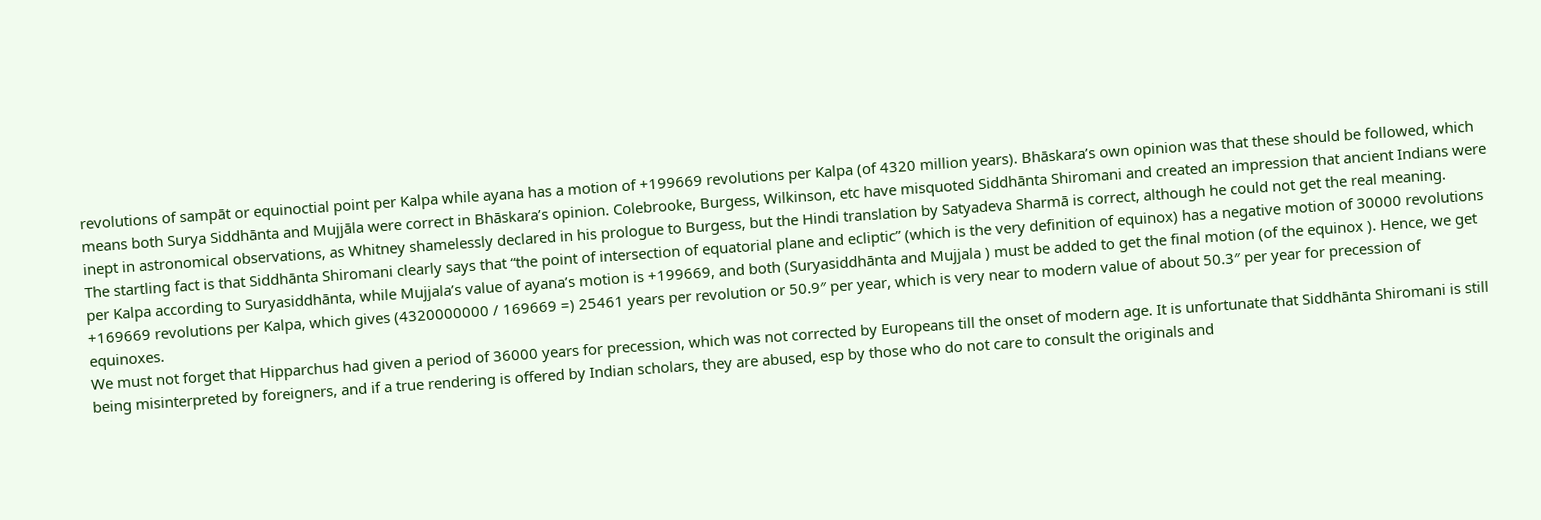revolutions of sampāt or equinoctial point per Kalpa while ayana has a motion of +199669 revolutions per Kalpa (of 4320 million years). Bhāskara’s own opinion was that these should be followed, which means both Surya Siddhānta and Mujjāla were correct in Bhāskara’s opinion. Colebrooke, Burgess, Wilkinson, etc have misquoted Siddhānta Shiromani and created an impression that ancient Indians were inept in astronomical observations, as Whitney shamelessly declared in his prologue to Burgess, but the Hindi translation by Satyadeva Sharmā is correct, although he could not get the real meaning.
The startling fact is that Siddhānta Shiromani clearly says that “the point of intersection of equatorial plane and ecliptic” (which is the very definition of equinox) has a negative motion of 30000 revolutions per Kalpa according to Suryasiddhānta, while Mujjala’s value of ayana’s motion is +199669, and both (Suryasiddhānta and Mujjala ) must be added to get the final motion (of the equinox ). Hence, we get +169669 revolutions per Kalpa, which gives (4320000000 / 169669 =) 25461 years per revolution or 50.9″ per year, which is very near to modern value of about 50.3″ per year for precession of equinoxes.
We must not forget that Hipparchus had given a period of 36000 years for precession, which was not corrected by Europeans till the onset of modern age. It is unfortunate that Siddhānta Shiromani is still being misinterpreted by foreigners, and if a true rendering is offered by Indian scholars, they are abused, esp by those who do not care to consult the originals and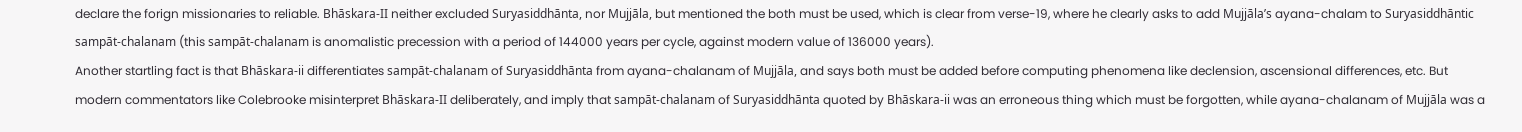declare the forign missionaries to reliable. Bhāskara-II neither excluded Suryasiddhānta, nor Mujjāla, but mentioned the both must be used, which is clear from verse-19, where he clearly asks to add Mujjāla’s ayana-chalam to Suryasiddhāntic sampāt-chalanam (this sampāt-chalanam is anomalistic precession with a period of 144000 years per cycle, against modern value of 136000 years).
Another startling fact is that Bhāskara-ii differentiates sampāt-chalanam of Suryasiddhānta from ayana-chalanam of Mujjāla, and says both must be added before computing phenomena like declension, ascensional differences, etc. But modern commentators like Colebrooke misinterpret Bhāskara-II deliberately, and imply that sampāt-chalanam of Suryasiddhānta quoted by Bhāskara-ii was an erroneous thing which must be forgotten, while ayana-chalanam of Mujjāla was a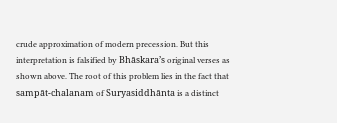crude approximation of modern precession. But this interpretation is falsified by Bhāskara’s original verses as shown above. The root of this problem lies in the fact that sampāt-chalanam of Suryasiddhānta is a distinct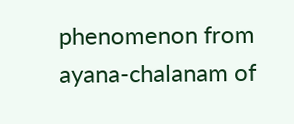phenomenon from ayana-chalanam of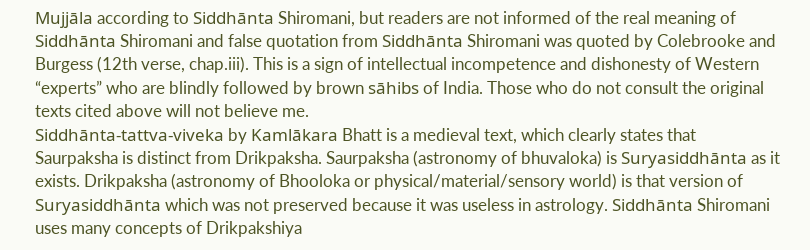Mujjāla according to Siddhānta Shiromani, but readers are not informed of the real meaning of Siddhānta Shiromani and false quotation from Siddhānta Shiromani was quoted by Colebrooke and Burgess (12th verse, chap.iii). This is a sign of intellectual incompetence and dishonesty of Western “experts” who are blindly followed by brown sāhibs of India. Those who do not consult the original texts cited above will not believe me.
Siddhānta-tattva-viveka by Kamlākara Bhatt is a medieval text, which clearly states that Saurpaksha is distinct from Drikpaksha. Saurpaksha (astronomy of bhuvaloka) is Suryasiddhānta as it exists. Drikpaksha (astronomy of Bhooloka or physical/material/sensory world) is that version of Suryasiddhānta which was not preserved because it was useless in astrology. Siddhānta Shiromani uses many concepts of Drikpakshiya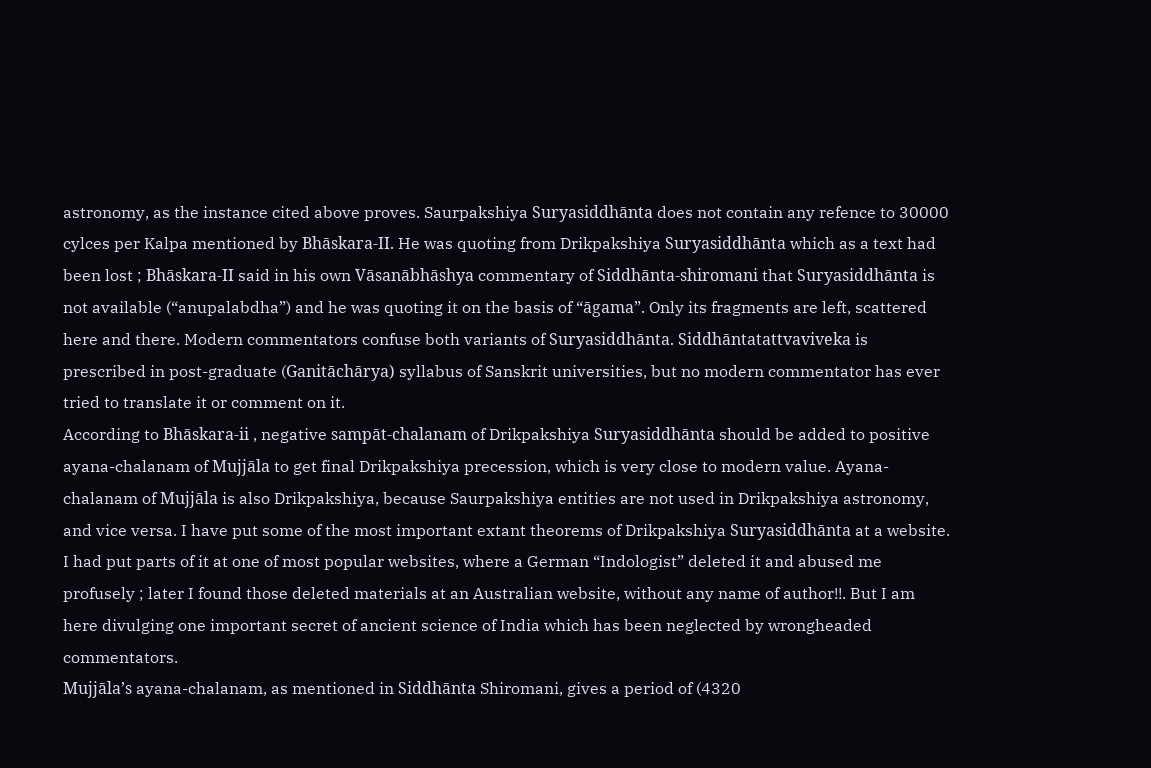astronomy, as the instance cited above proves. Saurpakshiya Suryasiddhānta does not contain any refence to 30000 cylces per Kalpa mentioned by Bhāskara-II. He was quoting from Drikpakshiya Suryasiddhānta which as a text had been lost ; Bhāskara-II said in his own Vāsanābhāshya commentary of Siddhānta-shiromani that Suryasiddhānta is not available (“anupalabdha”) and he was quoting it on the basis of “āgama”. Only its fragments are left, scattered here and there. Modern commentators confuse both variants of Suryasiddhānta. Siddhāntatattvaviveka is prescribed in post-graduate (Ganitāchārya) syllabus of Sanskrit universities, but no modern commentator has ever tried to translate it or comment on it.
According to Bhāskara-ii , negative sampāt-chalanam of Drikpakshiya Suryasiddhānta should be added to positive ayana-chalanam of Mujjāla to get final Drikpakshiya precession, which is very close to modern value. Ayana-chalanam of Mujjāla is also Drikpakshiya, because Saurpakshiya entities are not used in Drikpakshiya astronomy, and vice versa. I have put some of the most important extant theorems of Drikpakshiya Suryasiddhānta at a website. I had put parts of it at one of most popular websites, where a German “Indologist” deleted it and abused me profusely ; later I found those deleted materials at an Australian website, without any name of author!!. But I am here divulging one important secret of ancient science of India which has been neglected by wrongheaded commentators.
Mujjāla’s ayana-chalanam, as mentioned in Siddhānta Shiromani, gives a period of (4320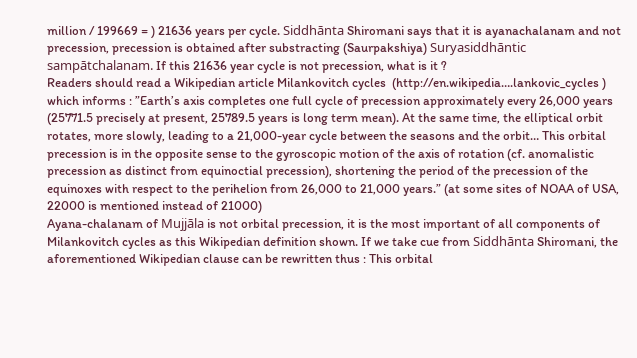million / 199669 = ) 21636 years per cycle. Siddhānta Shiromani says that it is ayanachalanam and not precession, precession is obtained after substracting (Saurpakshiya) Suryasiddhāntic sampātchalanam. If this 21636 year cycle is not precession, what is it ?
Readers should read a Wikipedian article Milankovitch cycles  (http://en.wikipedia….lankovic_cycles ) which informs : ”Earth’s axis completes one full cycle of precession approximately every 26,000 years (25771.5 precisely at present, 25789.5 years is long term mean). At the same time, the elliptical orbit rotates, more slowly, leading to a 21,000-year cycle between the seasons and the orbit… This orbital precession is in the opposite sense to the gyroscopic motion of the axis of rotation (cf. anomalistic precession as distinct from equinoctial precession), shortening the period of the precession of the equinoxes with respect to the perihelion from 26,000 to 21,000 years.” (at some sites of NOAA of USA, 22000 is mentioned instead of 21000)
Ayana-chalanam of Mujjāla is not orbital precession, it is the most important of all components of Milankovitch cycles as this Wikipedian definition shown. If we take cue from Siddhānta Shiromani, the aforementioned Wikipedian clause can be rewritten thus : This orbital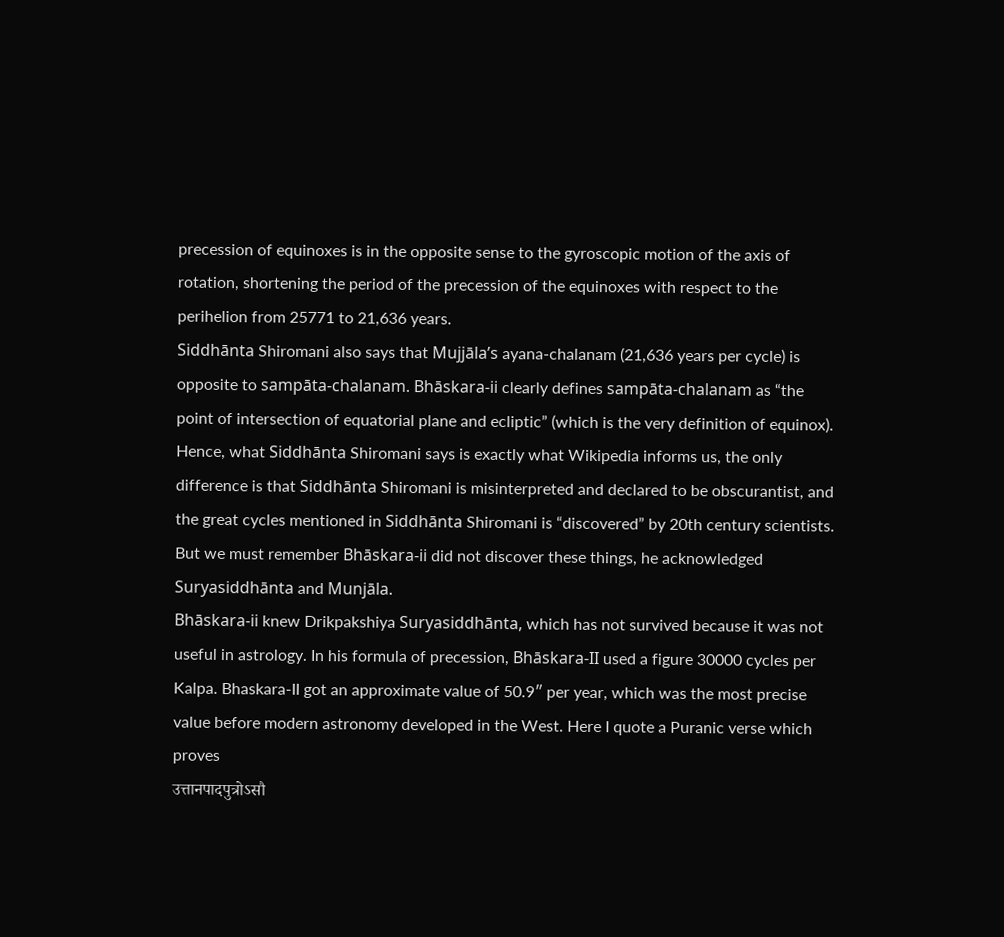precession of equinoxes is in the opposite sense to the gyroscopic motion of the axis of rotation, shortening the period of the precession of the equinoxes with respect to the perihelion from 25771 to 21,636 years.
Siddhānta Shiromani also says that Mujjāla’s ayana-chalanam (21,636 years per cycle) is opposite to sampāta-chalanam. Bhāskara-ii clearly defines sampāta-chalanam as “the point of intersection of equatorial plane and ecliptic” (which is the very definition of equinox). Hence, what Siddhānta Shiromani says is exactly what Wikipedia informs us, the only difference is that Siddhānta Shiromani is misinterpreted and declared to be obscurantist, and the great cycles mentioned in Siddhānta Shiromani is “discovered” by 20th century scientists. But we must remember Bhāskara-ii did not discover these things, he acknowledged Suryasiddhānta and Munjāla.
Bhāskara-ii knew Drikpakshiya Suryasiddhānta, which has not survived because it was not useful in astrology. In his formula of precession, Bhāskara-II used a figure 30000 cycles per Kalpa. Bhaskara-II got an approximate value of 50.9″ per year, which was the most precise value before modern astronomy developed in the West. Here I quote a Puranic verse which proves
उत्तानपादपुत्रोऽसौ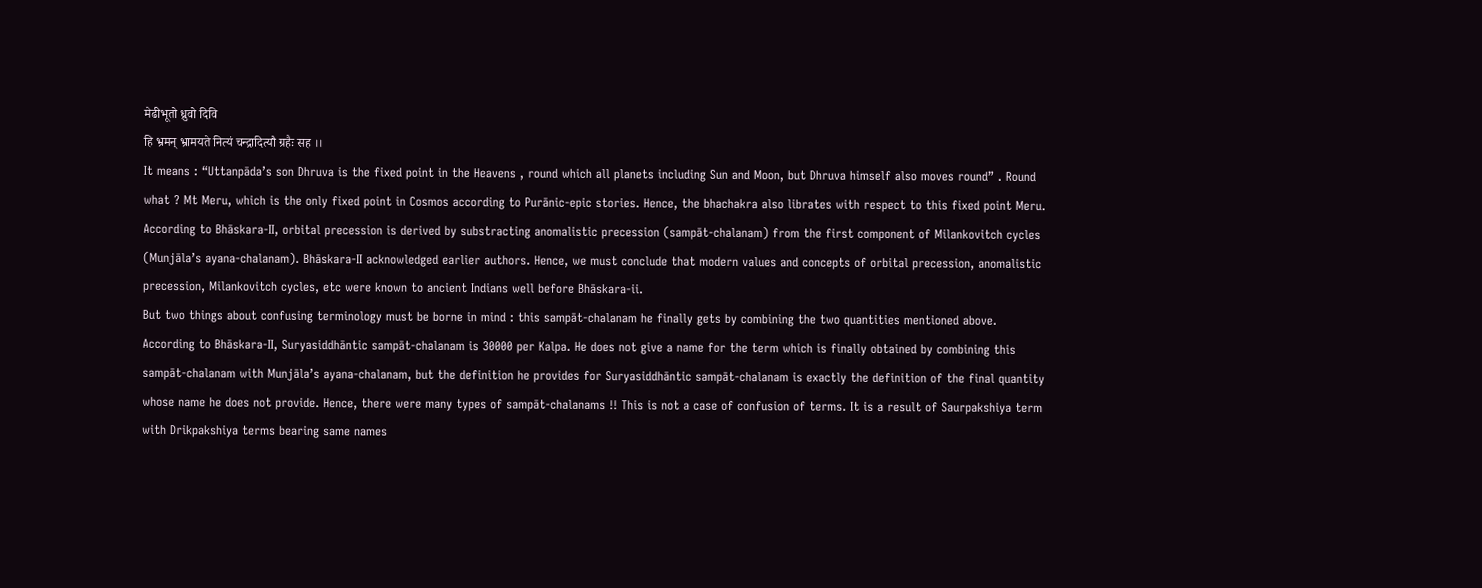मेढीभूतो ध्रुवो दिवि
हि भ्रमन् भ्रामयते नित्यं चन्द्रादित्यौ ग्रहैः सह ।।
It means : “Uttanpāda’s son Dhruva is the fixed point in the Heavens , round which all planets including Sun and Moon, but Dhruva himself also moves round” . Round what ? Mt Meru, which is the only fixed point in Cosmos according to Purānic-epic stories. Hence, the bhachakra also librates with respect to this fixed point Meru.
According to Bhāskara-II, orbital precession is derived by substracting anomalistic precession (sampāt-chalanam) from the first component of Milankovitch cycles (Munjāla’s ayana-chalanam). Bhāskara-II acknowledged earlier authors. Hence, we must conclude that modern values and concepts of orbital precession, anomalistic precession, Milankovitch cycles, etc were known to ancient Indians well before Bhāskara-ii.
But two things about confusing terminology must be borne in mind : this sampāt-chalanam he finally gets by combining the two quantities mentioned above. According to Bhāskara-II, Suryasiddhāntic sampāt-chalanam is 30000 per Kalpa. He does not give a name for the term which is finally obtained by combining this sampāt-chalanam with Munjāla’s ayana-chalanam, but the definition he provides for Suryasiddhāntic sampāt-chalanam is exactly the definition of the final quantity whose name he does not provide. Hence, there were many types of sampāt-chalanams !! This is not a case of confusion of terms. It is a result of Saurpakshiya term with Drikpakshiya terms bearing same names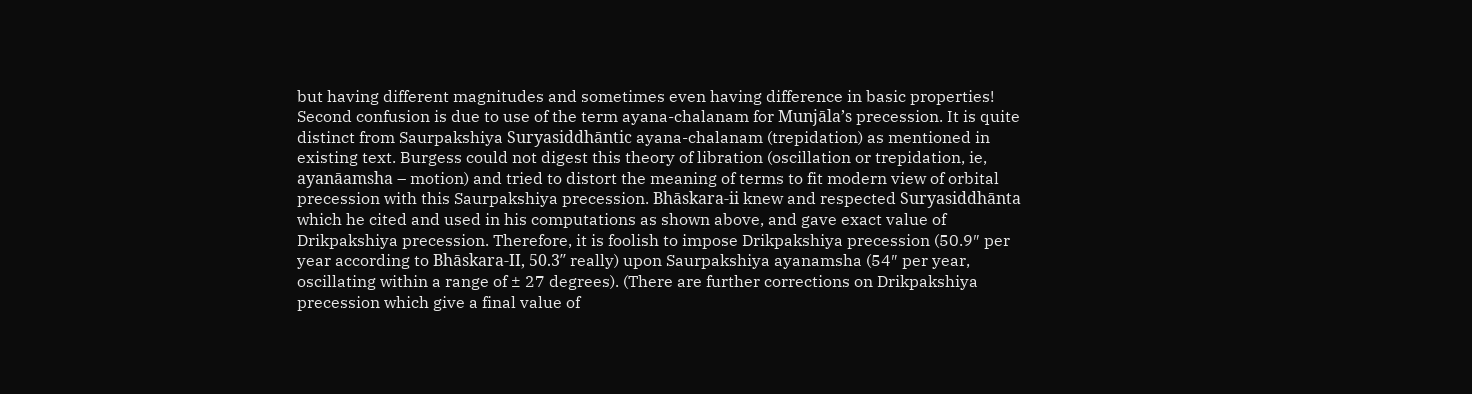but having different magnitudes and sometimes even having difference in basic properties!
Second confusion is due to use of the term ayana-chalanam for Munjāla’s precession. It is quite distinct from Saurpakshiya Suryasiddhāntic ayana-chalanam (trepidation) as mentioned in existing text. Burgess could not digest this theory of libration (oscillation or trepidation, ie, ayanāamsha – motion) and tried to distort the meaning of terms to fit modern view of orbital precession with this Saurpakshiya precession. Bhāskara-ii knew and respected Suryasiddhānta which he cited and used in his computations as shown above, and gave exact value of Drikpakshiya precession. Therefore, it is foolish to impose Drikpakshiya precession (50.9″ per year according to Bhāskara-II, 50.3″ really) upon Saurpakshiya ayanamsha (54″ per year, oscillating within a range of ± 27 degrees). (There are further corrections on Drikpakshiya precession which give a final value of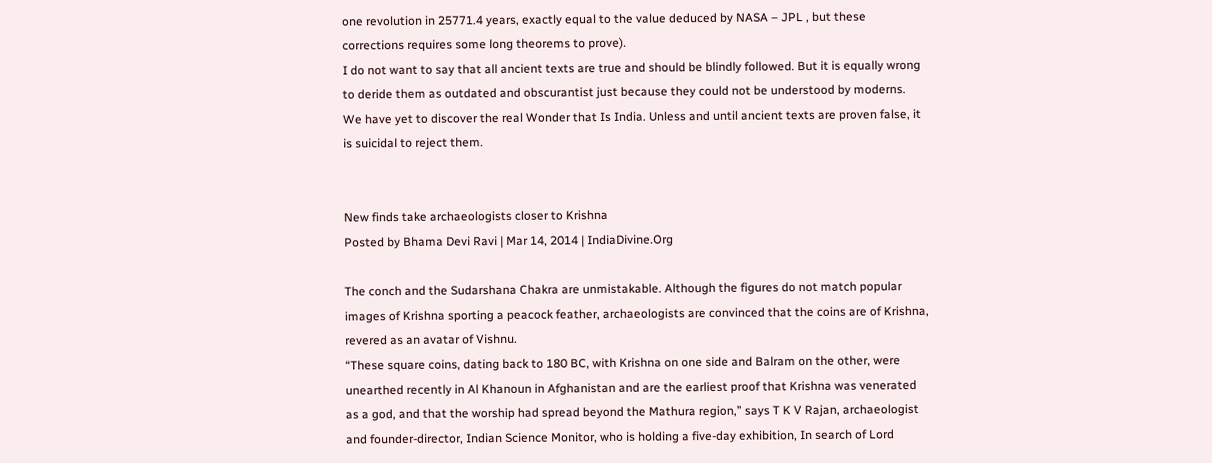one revolution in 25771.4 years, exactly equal to the value deduced by NASA – JPL , but these corrections requires some long theorems to prove).
I do not want to say that all ancient texts are true and should be blindly followed. But it is equally wrong to deride them as outdated and obscurantist just because they could not be understood by moderns. We have yet to discover the real Wonder that Is India. Unless and until ancient texts are proven false, it is suicidal to reject them.


New finds take archaeologists closer to Krishna
Posted by Bhama Devi Ravi | Mar 14, 2014 | IndiaDivine.Org

The conch and the Sudarshana Chakra are unmistakable. Although the figures do not match popular images of Krishna sporting a peacock feather, archaeologists are convinced that the coins are of Krishna, revered as an avatar of Vishnu.
“These square coins, dating back to 180 BC, with Krishna on one side and Balram on the other, were unearthed recently in Al Khanoun in Afghanistan and are the earliest proof that Krishna was venerated as a god, and that the worship had spread beyond the Mathura region,” says T K V Rajan, archaeologist and founder-director, Indian Science Monitor, who is holding a five-day exhibition, In search of Lord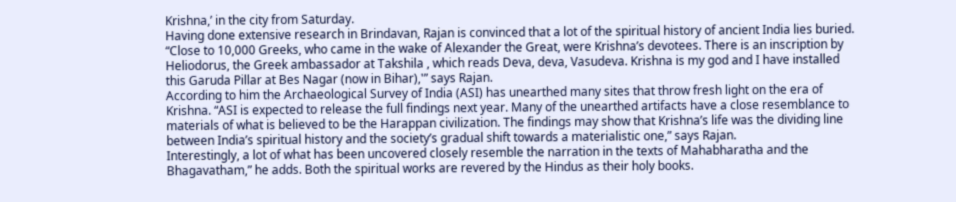Krishna,’ in the city from Saturday.
Having done extensive research in Brindavan, Rajan is convinced that a lot of the spiritual history of ancient India lies buried. “Close to 10,000 Greeks, who came in the wake of Alexander the Great, were Krishna’s devotees. There is an inscription by Heliodorus, the Greek ambassador at Takshila , which reads Deva, deva, Vasudeva. Krishna is my god and I have installed this Garuda Pillar at Bes Nagar (now in Bihar),'” says Rajan.
According to him the Archaeological Survey of India (ASI) has unearthed many sites that throw fresh light on the era of Krishna. “ASI is expected to release the full findings next year. Many of the unearthed artifacts have a close resemblance to materials of what is believed to be the Harappan civilization. The findings may show that Krishna’s life was the dividing line between India’s spiritual history and the society’s gradual shift towards a materialistic one,” says Rajan.
Interestingly, a lot of what has been uncovered closely resemble the narration in the texts of Mahabharatha and the Bhagavatham,” he adds. Both the spiritual works are revered by the Hindus as their holy books.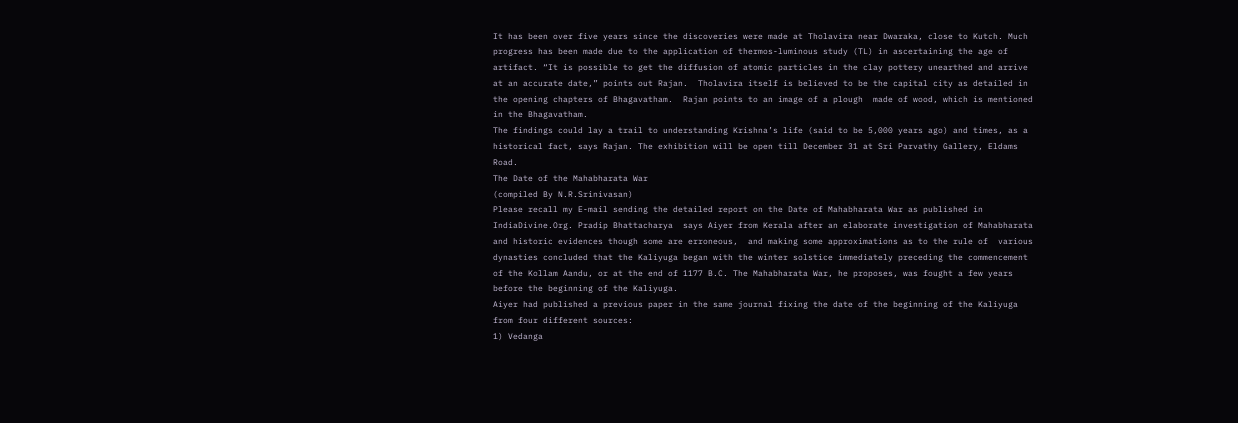It has been over five years since the discoveries were made at Tholavira near Dwaraka, close to Kutch. Much progress has been made due to the application of thermos-luminous study (TL) in ascertaining the age of artifact. “It is possible to get the diffusion of atomic particles in the clay pottery unearthed and arrive at an accurate date,” points out Rajan.  Tholavira itself is believed to be the capital city as detailed in the opening chapters of Bhagavatham.  Rajan points to an image of a plough  made of wood, which is mentioned in the Bhagavatham.
The findings could lay a trail to understanding Krishna’s life (said to be 5,000 years ago) and times, as a historical fact, says Rajan. The exhibition will be open till December 31 at Sri Parvathy Gallery, Eldams Road.
The Date of the Mahabharata War
(compiled By N.R.Srinivasan)
Please recall my E-mail sending the detailed report on the Date of Mahabharata War as published in IndiaDivine.Org. Pradip Bhattacharya  says Aiyer from Kerala after an elaborate investigation of Mahabharata and historic evidences though some are erroneous,  and making some approximations as to the rule of  various dynasties concluded that the Kaliyuga began with the winter solstice immediately preceding the commencement of the Kollam Aandu, or at the end of 1177 B.C. The Mahabharata War, he proposes, was fought a few years before the beginning of the Kaliyuga.
Aiyer had published a previous paper in the same journal fixing the date of the beginning of the Kaliyuga from four different sources:
1) Vedanga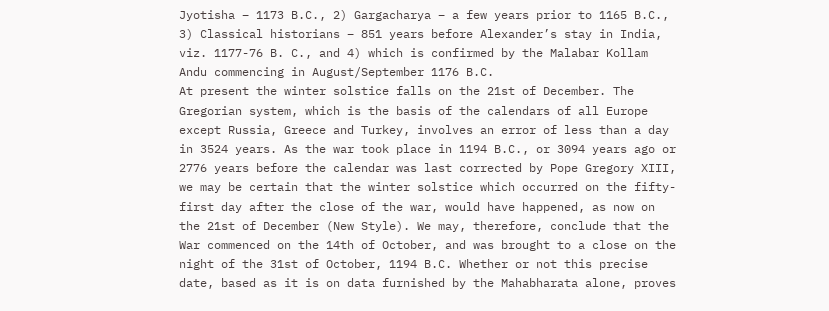Jyotisha – 1173 B.C., 2) Gargacharya – a few years prior to 1165 B.C., 3) Classical historians – 851 years before Alexander’s stay in India, viz. 1177-76 B. C., and 4) which is confirmed by the Malabar Kollam Andu commencing in August/September 1176 B.C.
At present the winter solstice falls on the 21st of December. The Gregorian system, which is the basis of the calendars of all Europe except Russia, Greece and Turkey, involves an error of less than a day in 3524 years. As the war took place in 1194 B.C., or 3094 years ago or 2776 years before the calendar was last corrected by Pope Gregory XIII, we may be certain that the winter solstice which occurred on the fifty-first day after the close of the war, would have happened, as now on the 21st of December (New Style). We may, therefore, conclude that the War commenced on the 14th of October, and was brought to a close on the night of the 31st of October, 1194 B.C. Whether or not this precise date, based as it is on data furnished by the Mahabharata alone, proves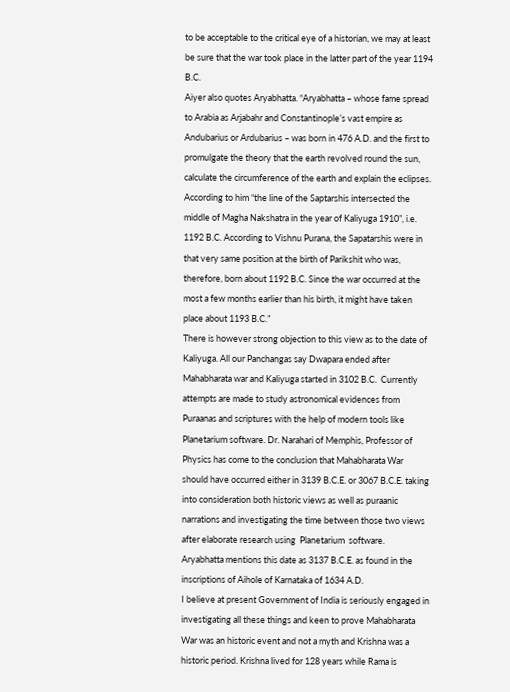to be acceptable to the critical eye of a historian, we may at least be sure that the war took place in the latter part of the year 1194 B.C.
Aiyer also quotes Aryabhatta. “Aryabhatta – whose fame spread to Arabia as Arjabahr and Constantinople’s vast empire as Andubarius or Ardubarius – was born in 476 A.D. and the first to promulgate the theory that the earth revolved round the sun, calculate the circumference of the earth and explain the eclipses. According to him “the line of the Saptarshis intersected the middle of Magha Nakshatra in the year of Kaliyuga 1910”, i.e. 1192 B.C. According to Vishnu Purana, the Sapatarshis were in that very same position at the birth of Parikshit who was, therefore, born about 1192 B.C. Since the war occurred at the most a few months earlier than his birth, it might have taken place about 1193 B.C.”
There is however strong objection to this view as to the date of Kaliyuga. All our Panchangas say Dwapara ended after Mahabharata war and Kaliyuga started in 3102 B.C.  Currently attempts are made to study astronomical evidences from Puraanas and scriptures with the help of modern tools like Planetarium software. Dr. Narahari of Memphis, Professor of Physics has come to the conclusion that Mahabharata War should have occurred either in 3139 B.C.E. or 3067 B.C.E. taking into consideration both historic views as well as puraanic narrations and investigating the time between those two views after elaborate research using  Planetarium  software.  Aryabhatta mentions this date as 3137 B.C.E. as found in the inscriptions of Aihole of Karnataka of 1634 A.D.
I believe at present Government of India is seriously engaged in investigating all these things and keen to prove Mahabharata War was an historic event and not a myth and Krishna was a historic period. Krishna lived for 128 years while Rama is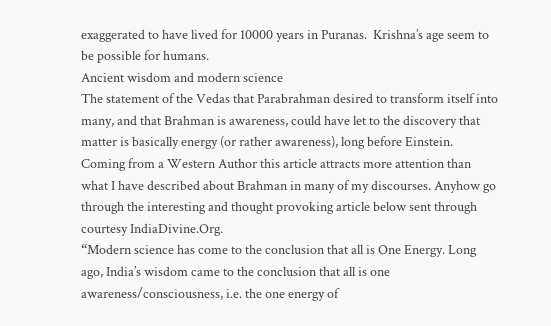exaggerated to have lived for 10000 years in Puranas.  Krishna’s age seem to be possible for humans.
Ancient wisdom and modern science
The statement of the Vedas that Parabrahman desired to transform itself into many, and that Brahman is awareness, could have let to the discovery that matter is basically energy (or rather awareness), long before Einstein. Coming from a Western Author this article attracts more attention than what I have described about Brahman in many of my discourses. Anyhow go through the interesting and thought provoking article below sent through courtesy IndiaDivine.Org.
“Modern science has come to the conclusion that all is One Energy. Long ago, India’s wisdom came to the conclusion that all is one awareness/consciousness, i.e. the one energy of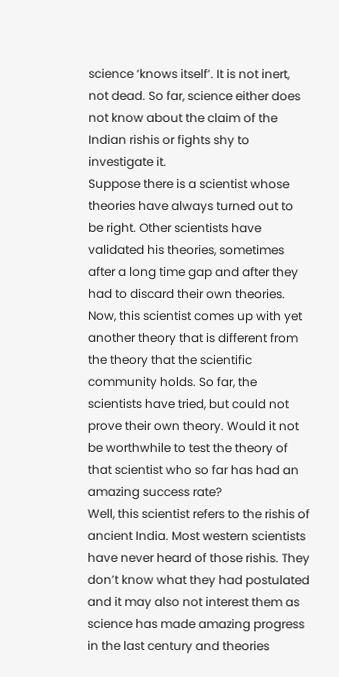science ‘knows itself’. It is not inert, not dead. So far, science either does not know about the claim of the Indian rishis or fights shy to investigate it.
Suppose there is a scientist whose theories have always turned out to be right. Other scientists have validated his theories, sometimes after a long time gap and after they had to discard their own theories. Now, this scientist comes up with yet another theory that is different from the theory that the scientific community holds. So far, the scientists have tried, but could not prove their own theory. Would it not be worthwhile to test the theory of that scientist who so far has had an amazing success rate?
Well, this scientist refers to the rishis of ancient India. Most western scientists have never heard of those rishis. They don’t know what they had postulated and it may also not interest them as science has made amazing progress in the last century and theories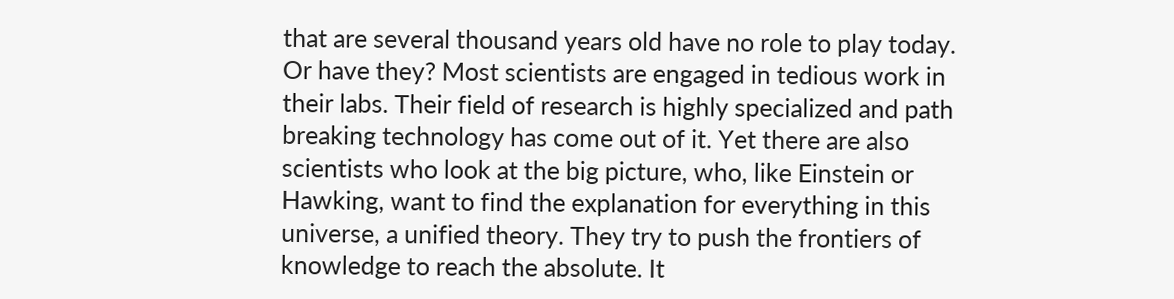that are several thousand years old have no role to play today. Or have they? Most scientists are engaged in tedious work in their labs. Their field of research is highly specialized and path breaking technology has come out of it. Yet there are also scientists who look at the big picture, who, like Einstein or Hawking, want to find the explanation for everything in this universe, a unified theory. They try to push the frontiers of knowledge to reach the absolute. It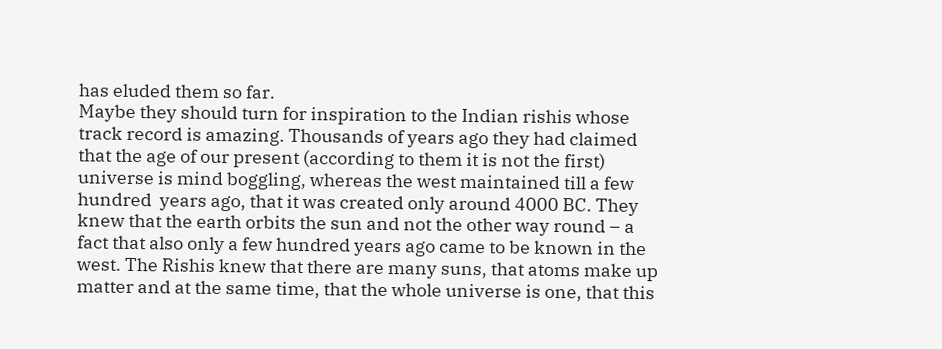has eluded them so far.
Maybe they should turn for inspiration to the Indian rishis whose track record is amazing. Thousands of years ago they had claimed that the age of our present (according to them it is not the first) universe is mind boggling, whereas the west maintained till a few hundred  years ago, that it was created only around 4000 BC. They knew that the earth orbits the sun and not the other way round – a fact that also only a few hundred years ago came to be known in the west. The Rishis knew that there are many suns, that atoms make up matter and at the same time, that the whole universe is one, that this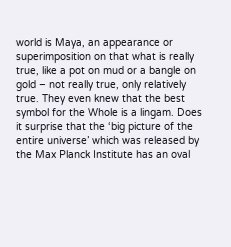world is Maya, an appearance or superimposition on that what is really true, like a pot on mud or a bangle on gold – not really true, only relatively true. They even knew that the best symbol for the Whole is a lingam. Does it surprise that the ‘big picture of the entire universe’ which was released by the Max Planck Institute has an oval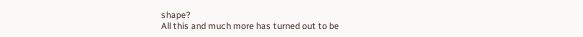shape?
All this and much more has turned out to be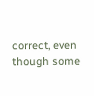correct, even though some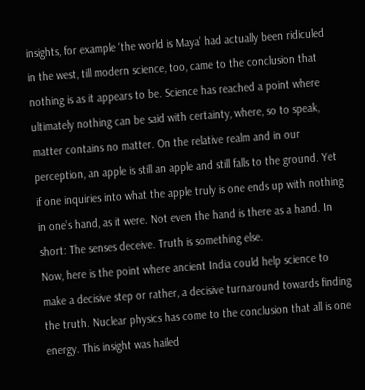insights, for example ‘the world is Maya’ had actually been ridiculed in the west, till modern science, too, came to the conclusion that nothing is as it appears to be. Science has reached a point where ultimately nothing can be said with certainty, where, so to speak, matter contains no matter. On the relative realm and in our perception, an apple is still an apple and still falls to the ground. Yet if one inquiries into what the apple truly is one ends up with nothing in one’s hand, as it were. Not even the hand is there as a hand. In short: The senses deceive. Truth is something else.
Now, here is the point where ancient India could help science to make a decisive step or rather, a decisive turnaround towards finding the truth. Nuclear physics has come to the conclusion that all is one energy. This insight was hailed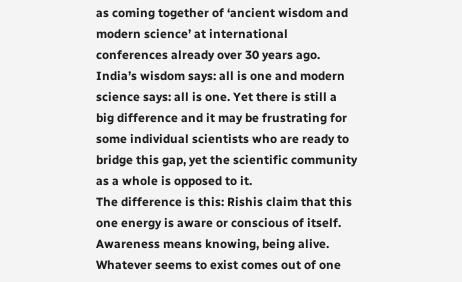as coming together of ‘ancient wisdom and modern science’ at international conferences already over 30 years ago. India’s wisdom says: all is one and modern science says: all is one. Yet there is still a big difference and it may be frustrating for some individual scientists who are ready to bridge this gap, yet the scientific community as a whole is opposed to it.
The difference is this: Rishis claim that this one energy is aware or conscious of itself. Awareness means knowing, being alive. Whatever seems to exist comes out of one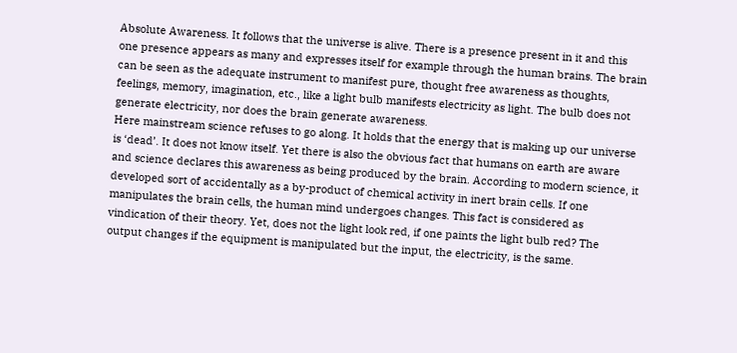Absolute Awareness. It follows that the universe is alive. There is a presence present in it and this one presence appears as many and expresses itself for example through the human brains. The brain can be seen as the adequate instrument to manifest pure, thought free awareness as thoughts, feelings, memory, imagination, etc., like a light bulb manifests electricity as light. The bulb does not generate electricity, nor does the brain generate awareness.
Here mainstream science refuses to go along. It holds that the energy that is making up our universe is ‘dead’. It does not know itself. Yet there is also the obvious fact that humans on earth are aware and science declares this awareness as being produced by the brain. According to modern science, it developed sort of accidentally as a by-product of chemical activity in inert brain cells. If one manipulates the brain cells, the human mind undergoes changes. This fact is considered as vindication of their theory. Yet, does not the light look red, if one paints the light bulb red? The output changes if the equipment is manipulated but the input, the electricity, is the same.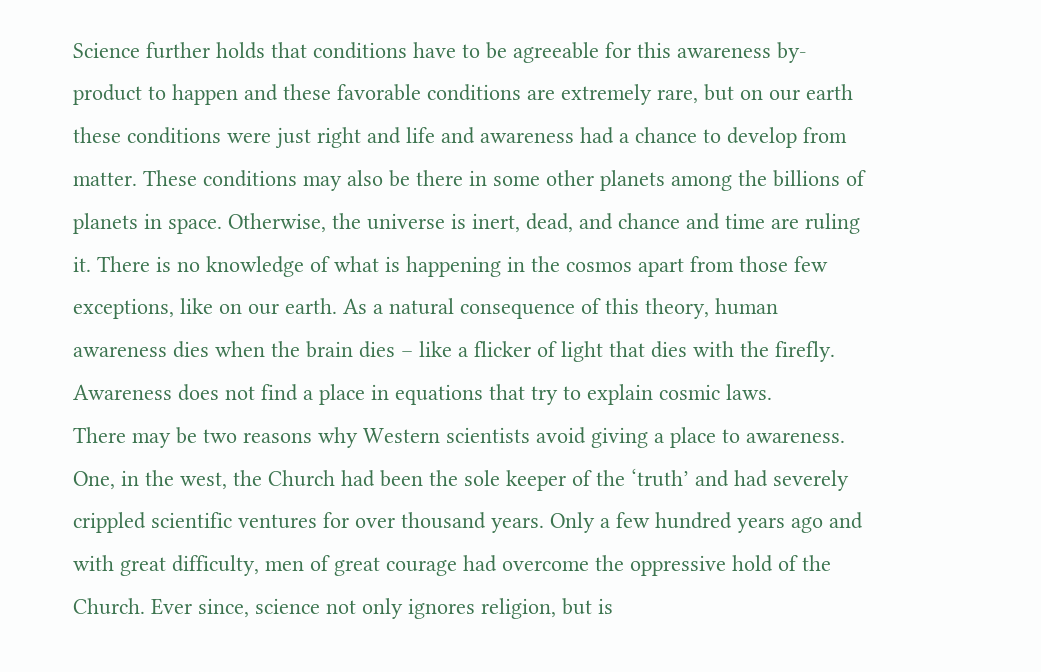Science further holds that conditions have to be agreeable for this awareness by-product to happen and these favorable conditions are extremely rare, but on our earth these conditions were just right and life and awareness had a chance to develop from matter. These conditions may also be there in some other planets among the billions of planets in space. Otherwise, the universe is inert, dead, and chance and time are ruling it. There is no knowledge of what is happening in the cosmos apart from those few exceptions, like on our earth. As a natural consequence of this theory, human awareness dies when the brain dies – like a flicker of light that dies with the firefly. Awareness does not find a place in equations that try to explain cosmic laws.
There may be two reasons why Western scientists avoid giving a place to awareness. One, in the west, the Church had been the sole keeper of the ‘truth’ and had severely crippled scientific ventures for over thousand years. Only a few hundred years ago and with great difficulty, men of great courage had overcome the oppressive hold of the Church. Ever since, science not only ignores religion, but is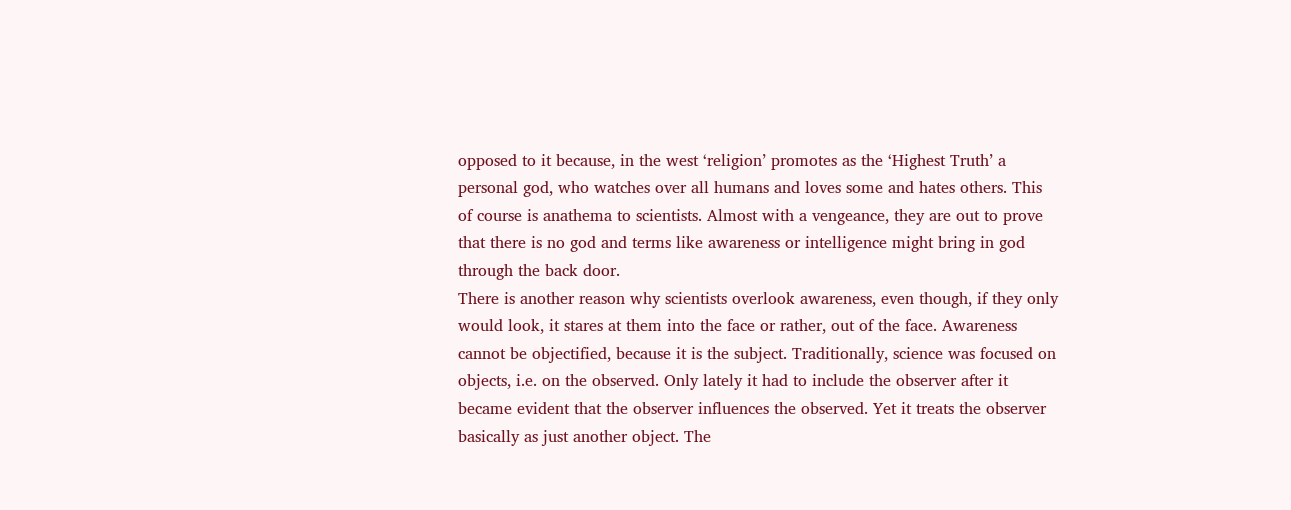opposed to it because, in the west ‘religion’ promotes as the ‘Highest Truth’ a personal god, who watches over all humans and loves some and hates others. This of course is anathema to scientists. Almost with a vengeance, they are out to prove that there is no god and terms like awareness or intelligence might bring in god through the back door.
There is another reason why scientists overlook awareness, even though, if they only would look, it stares at them into the face or rather, out of the face. Awareness cannot be objectified, because it is the subject. Traditionally, science was focused on objects, i.e. on the observed. Only lately it had to include the observer after it became evident that the observer influences the observed. Yet it treats the observer basically as just another object. The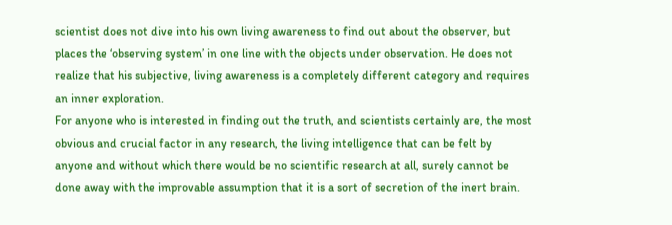scientist does not dive into his own living awareness to find out about the observer, but places the ‘observing system’ in one line with the objects under observation. He does not realize that his subjective, living awareness is a completely different category and requires an inner exploration.
For anyone who is interested in finding out the truth, and scientists certainly are, the most obvious and crucial factor in any research, the living intelligence that can be felt by anyone and without which there would be no scientific research at all, surely cannot be done away with the improvable assumption that it is a sort of secretion of the inert brain.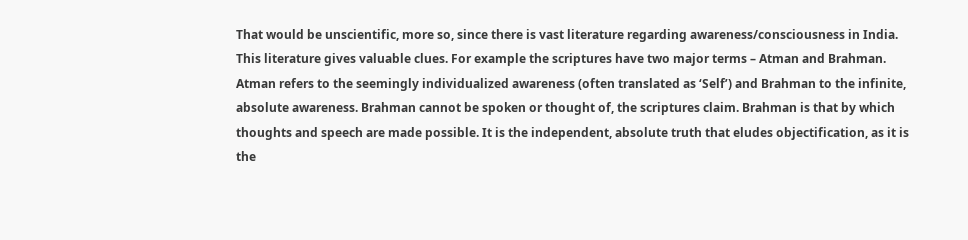That would be unscientific, more so, since there is vast literature regarding awareness/consciousness in India.
This literature gives valuable clues. For example the scriptures have two major terms – Atman and Brahman. Atman refers to the seemingly individualized awareness (often translated as ‘Self’) and Brahman to the infinite, absolute awareness. Brahman cannot be spoken or thought of, the scriptures claim. Brahman is that by which thoughts and speech are made possible. It is the independent, absolute truth that eludes objectification, as it is the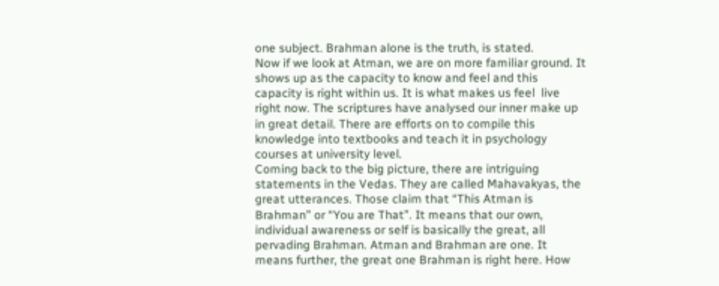one subject. Brahman alone is the truth, is stated.
Now if we look at Atman, we are on more familiar ground. It shows up as the capacity to know and feel and this capacity is right within us. It is what makes us feel  live right now. The scriptures have analysed our inner make up in great detail. There are efforts on to compile this knowledge into textbooks and teach it in psychology courses at university level.
Coming back to the big picture, there are intriguing statements in the Vedas. They are called Mahavakyas, the great utterances. Those claim that “This Atman is Brahman” or “You are That”. It means that our own, individual awareness or self is basically the great, all pervading Brahman. Atman and Brahman are one. It means further, the great one Brahman is right here. How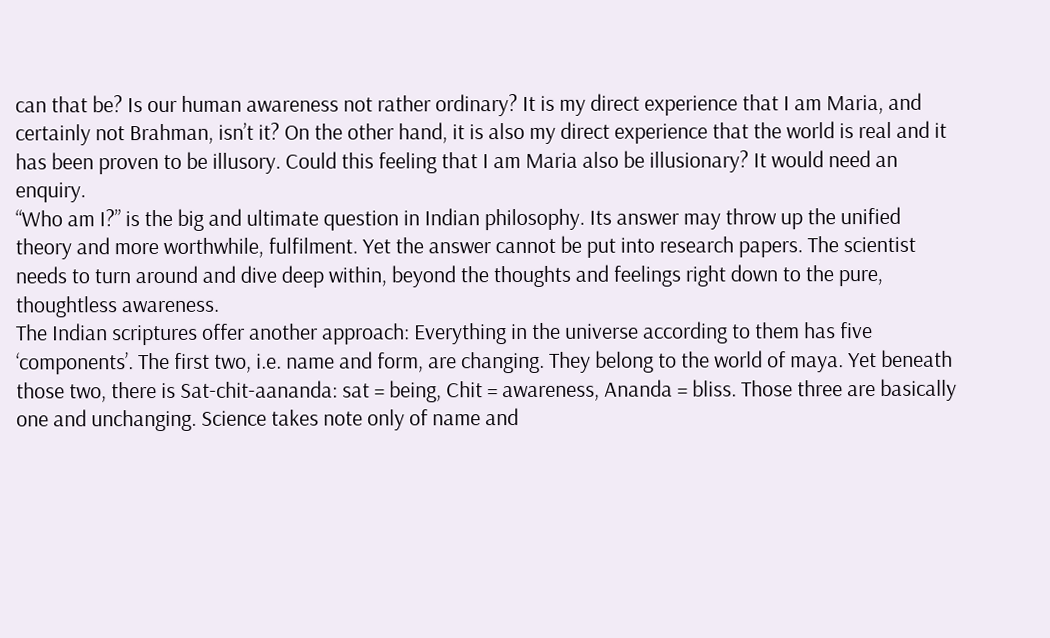can that be? Is our human awareness not rather ordinary? It is my direct experience that I am Maria, and certainly not Brahman, isn’t it? On the other hand, it is also my direct experience that the world is real and it has been proven to be illusory. Could this feeling that I am Maria also be illusionary? It would need an enquiry.
“Who am I?” is the big and ultimate question in Indian philosophy. Its answer may throw up the unified theory and more worthwhile, fulfilment. Yet the answer cannot be put into research papers. The scientist needs to turn around and dive deep within, beyond the thoughts and feelings right down to the pure, thoughtless awareness.
The Indian scriptures offer another approach: Everything in the universe according to them has five ‘components’. The first two, i.e. name and form, are changing. They belong to the world of maya. Yet beneath those two, there is Sat-chit-aananda: sat = being, Chit = awareness, Ananda = bliss. Those three are basically one and unchanging. Science takes note only of name and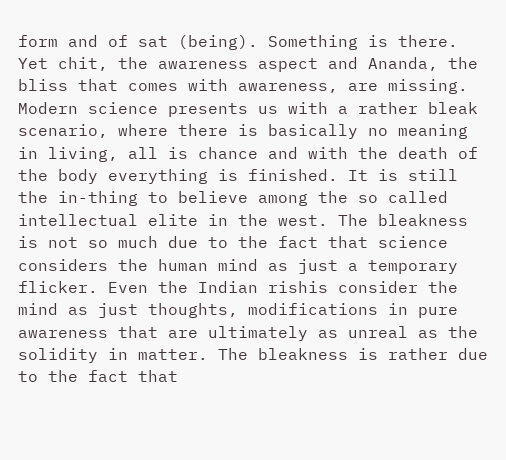form and of sat (being). Something is there. Yet chit, the awareness aspect and Ananda, the bliss that comes with awareness, are missing.
Modern science presents us with a rather bleak scenario, where there is basically no meaning in living, all is chance and with the death of the body everything is finished. It is still the in-thing to believe among the so called intellectual elite in the west. The bleakness is not so much due to the fact that science considers the human mind as just a temporary flicker. Even the Indian rishis consider the mind as just thoughts, modifications in pure awareness that are ultimately as unreal as the solidity in matter. The bleakness is rather due to the fact that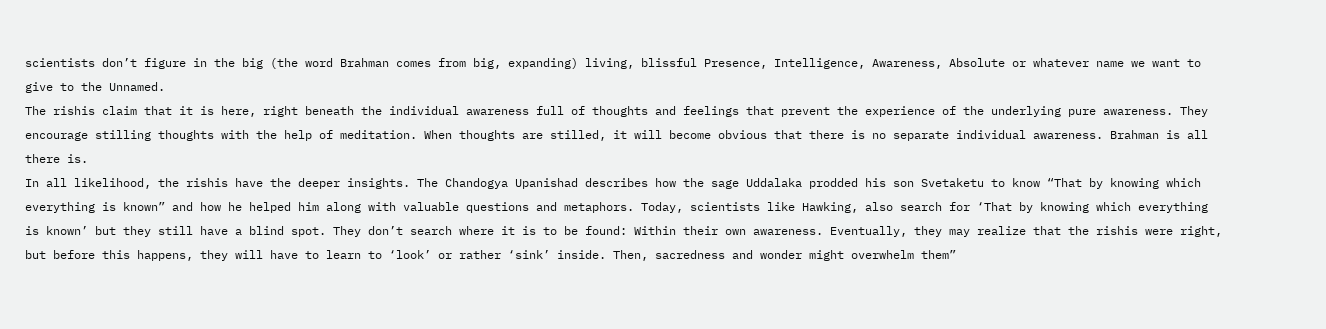scientists don’t figure in the big (the word Brahman comes from big, expanding) living, blissful Presence, Intelligence, Awareness, Absolute or whatever name we want to give to the Unnamed.
The rishis claim that it is here, right beneath the individual awareness full of thoughts and feelings that prevent the experience of the underlying pure awareness. They encourage stilling thoughts with the help of meditation. When thoughts are stilled, it will become obvious that there is no separate individual awareness. Brahman is all there is.
In all likelihood, the rishis have the deeper insights. The Chandogya Upanishad describes how the sage Uddalaka prodded his son Svetaketu to know “That by knowing which everything is known” and how he helped him along with valuable questions and metaphors. Today, scientists like Hawking, also search for ‘That by knowing which everything is known’ but they still have a blind spot. They don’t search where it is to be found: Within their own awareness. Eventually, they may realize that the rishis were right, but before this happens, they will have to learn to ‘look’ or rather ‘sink’ inside. Then, sacredness and wonder might overwhelm them”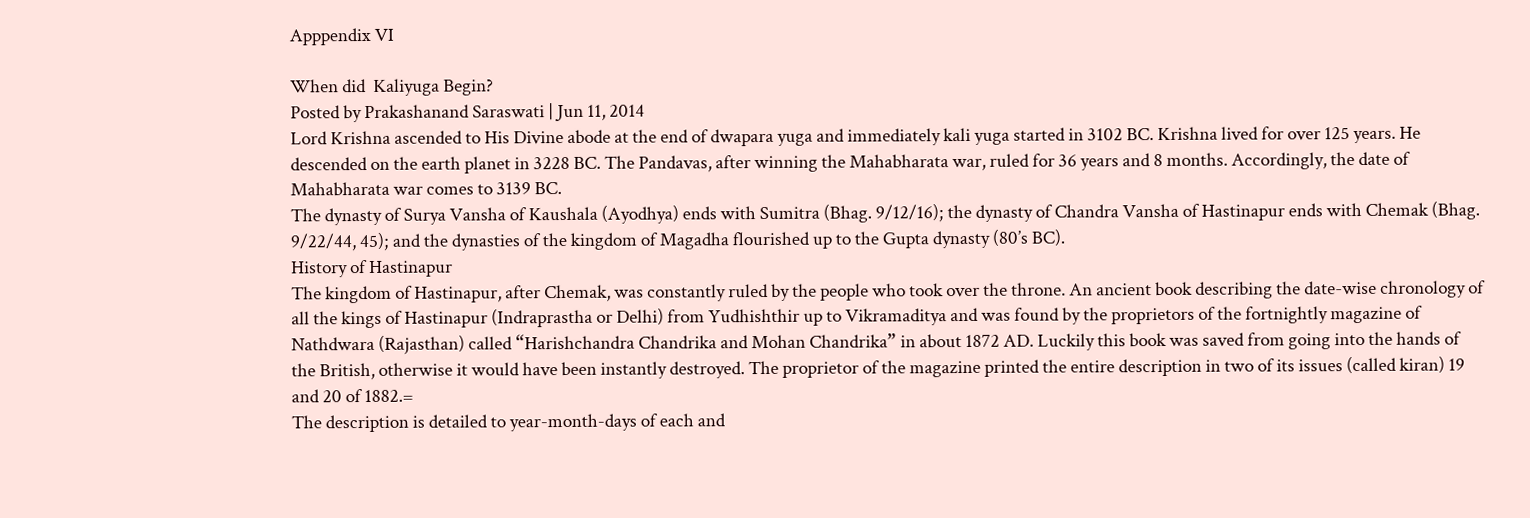Apppendix VI

When did  Kaliyuga Begin?
Posted by Prakashanand Saraswati | Jun 11, 2014
Lord Krishna ascended to His Divine abode at the end of dwapara yuga and immediately kali yuga started in 3102 BC. Krishna lived for over 125 years. He descended on the earth planet in 3228 BC. The Pandavas, after winning the Mahabharata war, ruled for 36 years and 8 months. Accordingly, the date of Mahabharata war comes to 3139 BC.
The dynasty of Surya Vansha of Kaushala (Ayodhya) ends with Sumitra (Bhag. 9/12/16); the dynasty of Chandra Vansha of Hastinapur ends with Chemak (Bhag. 9/22/44, 45); and the dynasties of the kingdom of Magadha flourished up to the Gupta dynasty (80’s BC).
History of Hastinapur
The kingdom of Hastinapur, after Chemak, was constantly ruled by the people who took over the throne. An ancient book describing the date-wise chronology of all the kings of Hastinapur (Indraprastha or Delhi) from Yudhishthir up to Vikramaditya and was found by the proprietors of the fortnightly magazine of Nathdwara (Rajasthan) called “Harishchandra Chandrika and Mohan Chandrika” in about 1872 AD. Luckily this book was saved from going into the hands of the British, otherwise it would have been instantly destroyed. The proprietor of the magazine printed the entire description in two of its issues (called kiran) 19 and 20 of 1882.=
The description is detailed to year-month-days of each and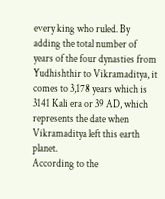every king who ruled. By adding the total number of years of the four dynasties from Yudhishthir to Vikramaditya, it comes to 3,178 years which is 3141 Kali era or 39 AD, which represents the date when Vikramaditya left this earth planet.
According to the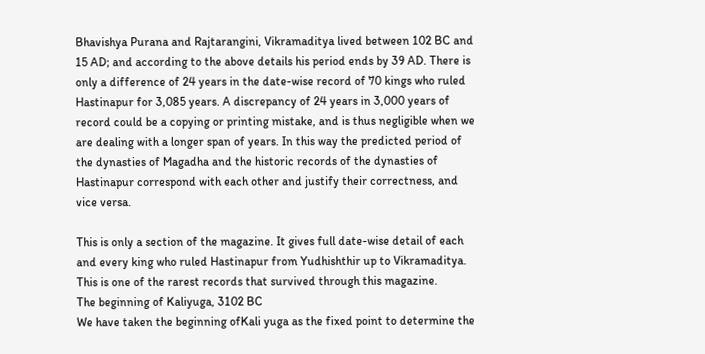Bhavishya Purana and Rajtarangini, Vikramaditya lived between 102 BC and 15 AD; and according to the above details his period ends by 39 AD. There is only a difference of 24 years in the date-wise record of 70 kings who ruled Hastinapur for 3,085 years. A discrepancy of 24 years in 3,000 years of record could be a copying or printing mistake, and is thus negligible when we are dealing with a longer span of years. In this way the predicted period of the dynasties of Magadha and the historic records of the dynasties of Hastinapur correspond with each other and justify their correctness, and vice versa.

This is only a section of the magazine. It gives full date-wise detail of each and every king who ruled Hastinapur from Yudhishthir up to Vikramaditya. This is one of the rarest records that survived through this magazine.
The beginning of Kaliyuga, 3102 BC
We have taken the beginning ofKali yuga as the fixed point to determine the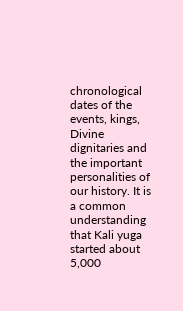chronological dates of the events, kings, Divine dignitaries and the important personalities of our history. It is a common understanding that Kali yuga started about 5,000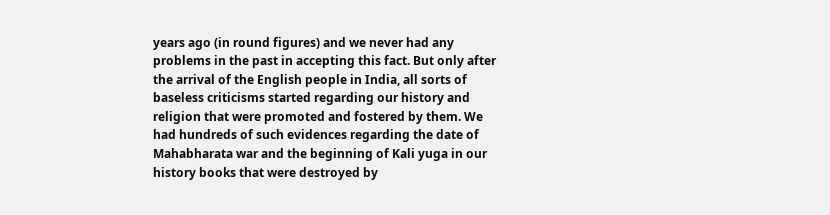years ago (in round figures) and we never had any problems in the past in accepting this fact. But only after the arrival of the English people in India, all sorts of baseless criticisms started regarding our history and religion that were promoted and fostered by them. We had hundreds of such evidences regarding the date of Mahabharata war and the beginning of Kali yuga in our history books that were destroyed by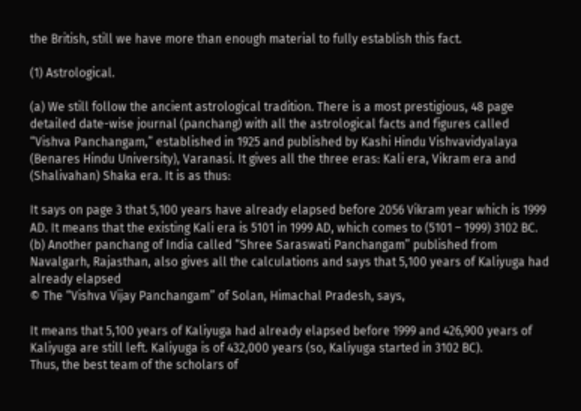the British, still we have more than enough material to fully establish this fact.

(1) Astrological.

(a) We still follow the ancient astrological tradition. There is a most prestigious, 48 page detailed date-wise journal (panchang) with all the astrological facts and figures called “Vishva Panchangam,” established in 1925 and published by Kashi Hindu Vishvavidyalaya (Benares Hindu University), Varanasi. It gives all the three eras: Kali era, Vikram era and (Shalivahan) Shaka era. It is as thus:

It says on page 3 that 5,100 years have already elapsed before 2056 Vikram year which is 1999 AD. It means that the existing Kali era is 5101 in 1999 AD, which comes to (5101 – 1999) 3102 BC.
(b) Another panchang of India called “Shree Saraswati Panchangam” published from Navalgarh, Rajasthan, also gives all the calculations and says that 5,100 years of Kaliyuga had already elapsed
© The “Vishva Vijay Panchangam” of Solan, Himachal Pradesh, says,

It means that 5,100 years of Kaliyuga had already elapsed before 1999 and 426,900 years of Kaliyuga are still left. Kaliyuga is of 432,000 years (so, Kaliyuga started in 3102 BC).
Thus, the best team of the scholars of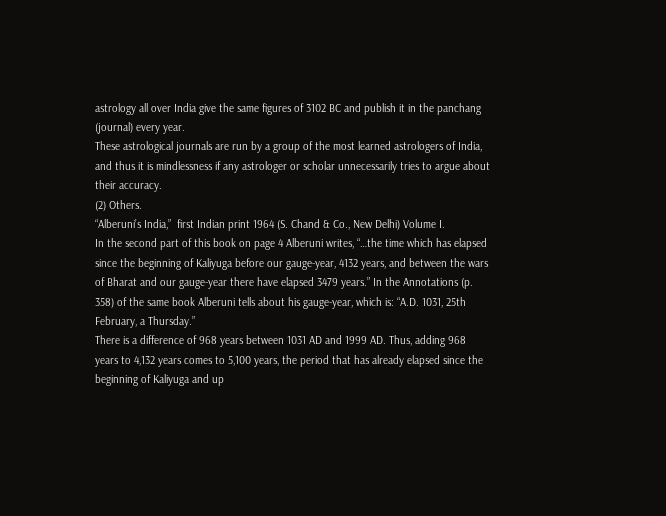astrology all over India give the same figures of 3102 BC and publish it in the panchang (journal) every year.
These astrological journals are run by a group of the most learned astrologers of India, and thus it is mindlessness if any astrologer or scholar unnecessarily tries to argue about their accuracy.
(2) Others.
“Alberuni’s India,”  first Indian print 1964 (S. Chand & Co., New Delhi) Volume I.
In the second part of this book on page 4 Alberuni writes, “…the time which has elapsed since the beginning of Kaliyuga before our gauge-year, 4132 years, and between the wars of Bharat and our gauge-year there have elapsed 3479 years.” In the Annotations (p. 358) of the same book Alberuni tells about his gauge-year, which is: “A.D. 1031, 25th February, a Thursday.”
There is a difference of 968 years between 1031 AD and 1999 AD. Thus, adding 968 years to 4,132 years comes to 5,100 years, the period that has already elapsed since the beginning of Kaliyuga and up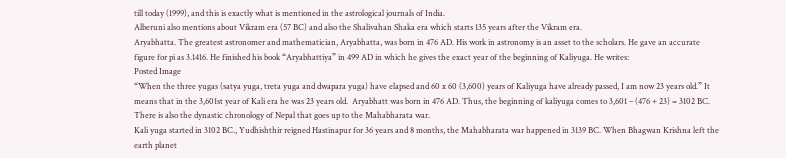till today (1999), and this is exactly what is mentioned in the astrological journals of India.
Alberuni also mentions about Vikram era (57 BC) and also the Shalivahan Shaka era which starts 135 years after the Vikram era.
Aryabhatta. The greatest astronomer and mathematician, Aryabhatta, was born in 476 AD. His work in astronomy is an asset to the scholars. He gave an accurate figure for pi as 3.1416. He finished his book “Aryabhattiya” in 499 AD in which he gives the exact year of the beginning of Kaliyuga. He writes:
Posted Image
“When the three yugas (satya yuga, treta yuga and dwapara yuga) have elapsed and 60 x 60 (3,600) years of Kaliyuga have already passed, I am now 23 years old.” It means that in the 3,601st year of Kali era he was 23 years old.  Aryabhatt was born in 476 AD. Thus, the beginning of kaliyuga comes to 3,601 – (476 + 23) = 3102 BC.
There is also the dynastic chronology of Nepal that goes up to the Mahabharata war.
Kali yuga started in 3102 BC., Yudhishthir reigned Hastinapur for 36 years and 8 months, the Mahabharata war happened in 3139 BC. When Bhagwan Krishna left the earth planet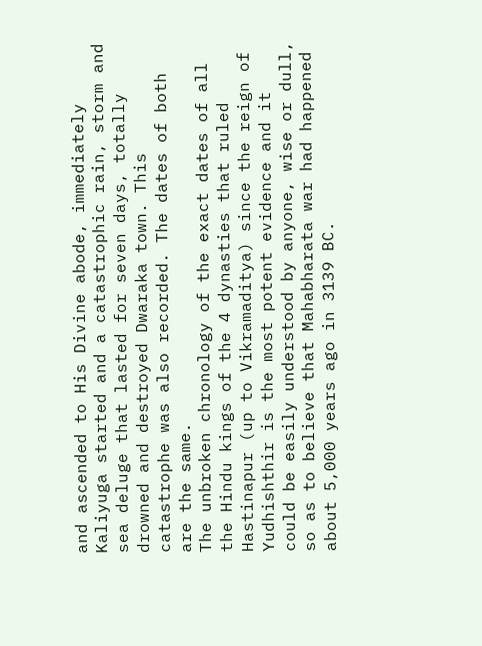and ascended to His Divine abode, immediately Kaliyuga started and a catastrophic rain, storm and sea deluge that lasted for seven days, totally drowned and destroyed Dwaraka town. This catastrophe was also recorded. The dates of both are the same.
The unbroken chronology of the exact dates of all the Hindu kings of the 4 dynasties that ruled Hastinapur (up to Vikramaditya) since the reign of Yudhishthir is the most potent evidence and it could be easily understood by anyone, wise or dull, so as to believe that Mahabharata war had happened about 5,000 years ago in 3139 BC.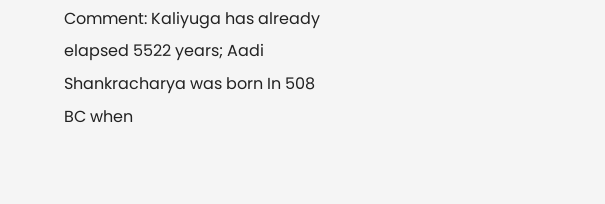Comment: Kaliyuga has already elapsed 5522 years; Aadi Shankracharya was born In 508 BC when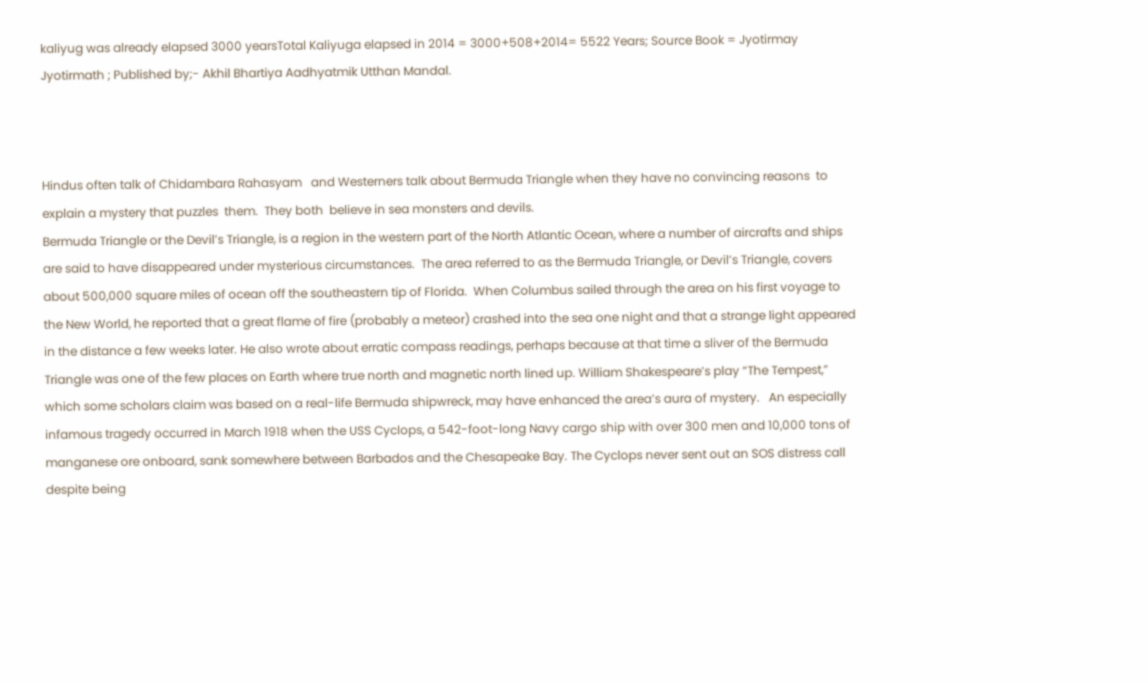kaliyug was already elapsed 3000 yearsTotal Kaliyuga elapsed in 2014 = 3000+508+2014= 5522 Years; Source Book = Jyotirmay Jyotirmath ; Published by;- Akhil Bhartiya Aadhyatmik Utthan Mandal.



Hindus often talk of Chidambara Rahasyam   and Westerners talk about Bermuda Triangle when they have no convincing reasons  to explain a mystery that puzzles  them.  They both  believe in sea monsters and devils.
Bermuda Triangle or the Devil’s Triangle, is a region in the western part of the North Atlantic Ocean, where a number of aircrafts and ships are said to have disappeared under mysterious circumstances.  The area referred to as the Bermuda Triangle, or Devil’s Triangle, covers about 500,000 square miles of ocean off the southeastern tip of Florida.  When Columbus sailed through the area on his first voyage to the New World, he reported that a great flame of fire (probably a meteor) crashed into the sea one night and that a strange light appeared in the distance a few weeks later. He also wrote about erratic compass readings, perhaps because at that time a sliver of the Bermuda Triangle was one of the few places on Earth where true north and magnetic north lined up. William Shakespeare’s play “The Tempest,” which some scholars claim was based on a real-life Bermuda shipwreck, may have enhanced the area’s aura of mystery.   An especially infamous tragedy occurred in March 1918 when the USS Cyclops, a 542-foot-long Navy cargo ship with over 300 men and 10,000 tons of manganese ore onboard, sank somewhere between Barbados and the Chesapeake Bay. The Cyclops never sent out an SOS distress call despite being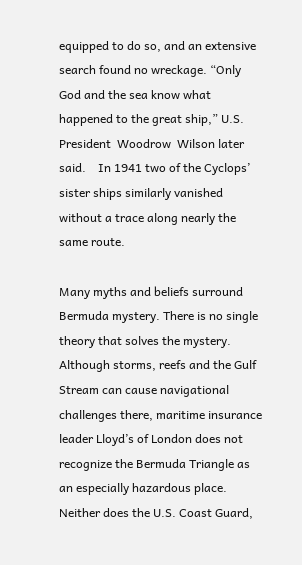equipped to do so, and an extensive search found no wreckage. “Only God and the sea know what happened to the great ship,” U.S. President  Woodrow  Wilson later said.    In 1941 two of the Cyclops’ sister ships similarly vanished without a trace along nearly the same route.

Many myths and beliefs surround Bermuda mystery. There is no single theory that solves the mystery.   Although storms, reefs and the Gulf Stream can cause navigational challenges there, maritime insurance leader Lloyd’s of London does not recognize the Bermuda Triangle as an especially hazardous place. Neither does the U.S. Coast Guard,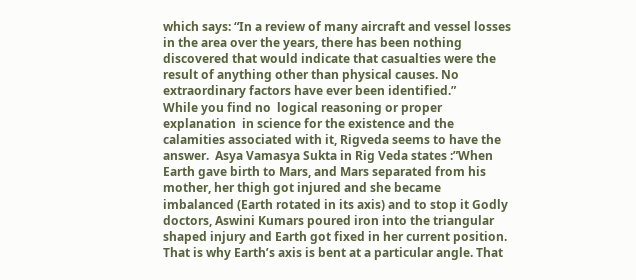which says: “In a review of many aircraft and vessel losses in the area over the years, there has been nothing discovered that would indicate that casualties were the result of anything other than physical causes. No extraordinary factors have ever been identified.”
While you find no  logical reasoning or proper explanation  in science for the existence and the calamities associated with it, Rigveda seems to have the answer.  Asya Vamasya Sukta in Rig Veda states :”When Earth gave birth to Mars, and Mars separated from his mother, her thigh got injured and she became imbalanced (Earth rotated in its axis) and to stop it Godly doctors, Aswini Kumars poured iron into the triangular shaped injury and Earth got fixed in her current position. That is why Earth’s axis is bent at a particular angle. That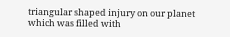triangular shaped injury on our planet which was filled with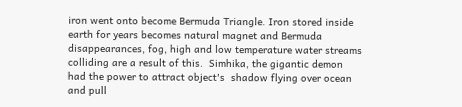iron went onto become Bermuda Triangle. Iron stored inside earth for years becomes natural magnet and Bermuda disappearances, fog, high and low temperature water streams colliding are a result of this.  Simhika, the gigantic demon had the power to attract object's  shadow flying over ocean and pull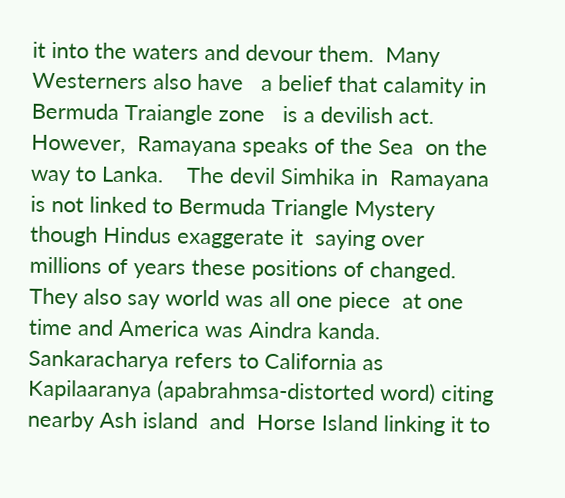it into the waters and devour them.  Many Westerners also have   a belief that calamity in Bermuda Traiangle zone   is a devilish act.   However,  Ramayana speaks of the Sea  on the way to Lanka.    The devil Simhika in  Ramayana is not linked to Bermuda Triangle Mystery  though Hindus exaggerate it  saying over millions of years these positions of changed. They also say world was all one piece  at one  time and America was Aindra kanda.  Sankaracharya refers to California as Kapilaaranya (apabrahmsa-distorted word) citing nearby Ash island  and  Horse Island linking it to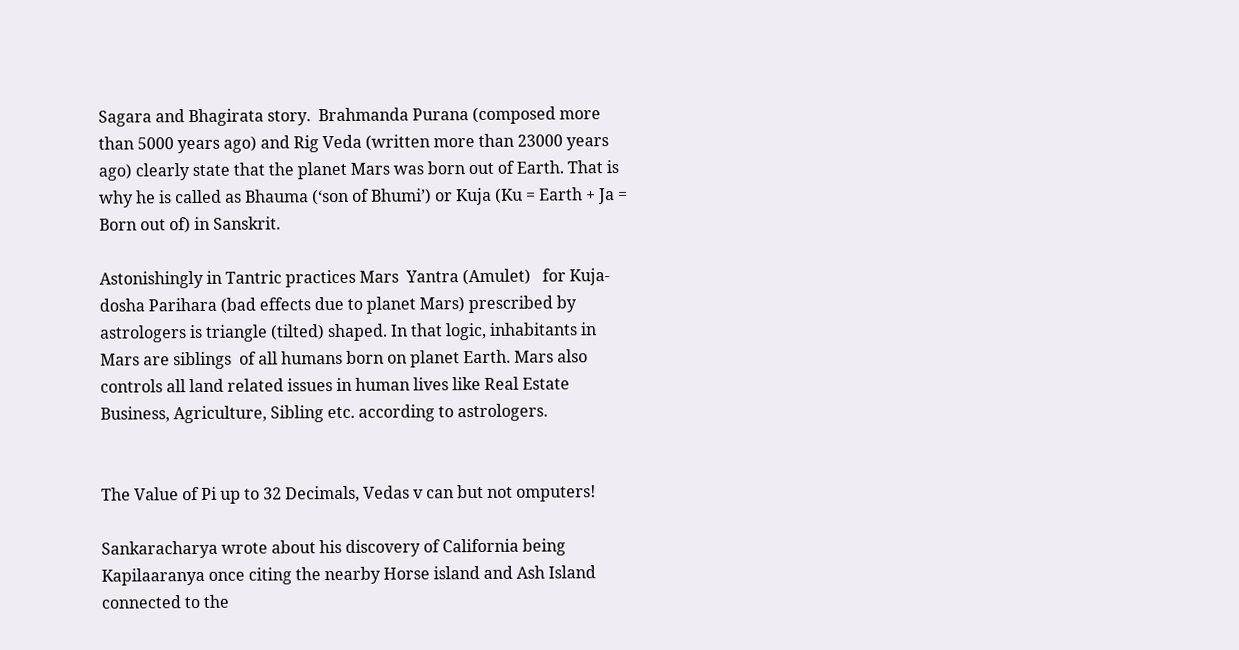Sagara and Bhagirata story.  Brahmanda Purana (composed more than 5000 years ago) and Rig Veda (written more than 23000 years ago) clearly state that the planet Mars was born out of Earth. That is why he is called as Bhauma (‘son of Bhumi’) or Kuja (Ku = Earth + Ja = Born out of) in Sanskrit.

Astonishingly in Tantric practices Mars  Yantra (Amulet)   for Kuja-dosha Parihara (bad effects due to planet Mars) prescribed by astrologers is triangle (tilted) shaped. In that logic, inhabitants in  Mars are siblings  of all humans born on planet Earth. Mars also controls all land related issues in human lives like Real Estate Business, Agriculture, Sibling etc. according to astrologers.


The Value of Pi up to 32 Decimals, Vedas v can but not omputers!

Sankaracharya wrote about his discovery of California being Kapilaaranya once citing the nearby Horse island and Ash Island connected to the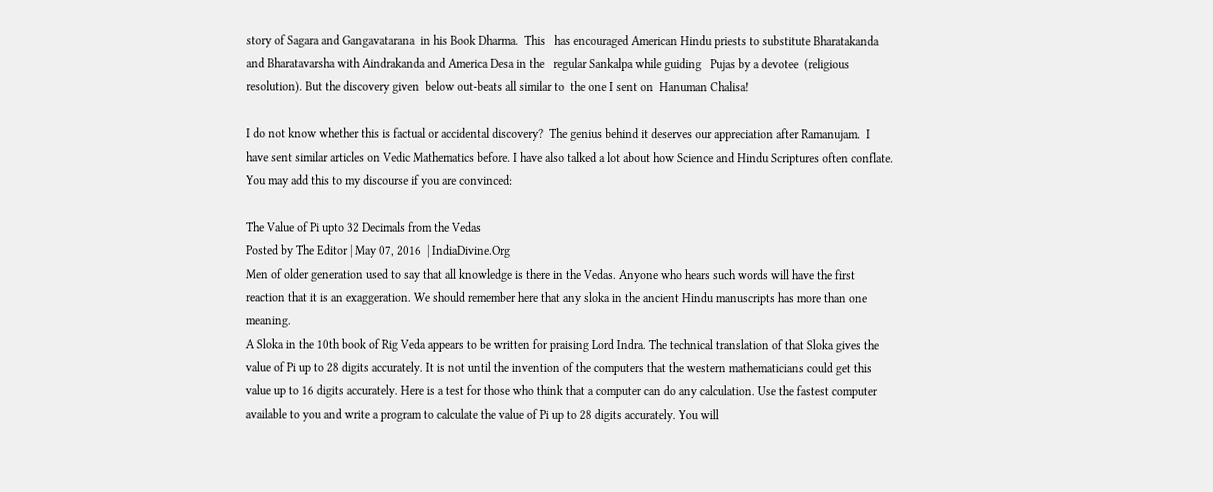story of Sagara and Gangavatarana  in his Book Dharma.  This   has encouraged American Hindu priests to substitute Bharatakanda and Bharatavarsha with Aindrakanda and America Desa in the   regular Sankalpa while guiding   Pujas by a devotee  (religious resolution). But the discovery given  below out-beats all similar to  the one I sent on  Hanuman Chalisa!

I do not know whether this is factual or accidental discovery?  The genius behind it deserves our appreciation after Ramanujam.  I have sent similar articles on Vedic Mathematics before. I have also talked a lot about how Science and Hindu Scriptures often conflate.
You may add this to my discourse if you are convinced:

The Value of Pi upto 32 Decimals from the Vedas
Posted by The Editor | May 07, 2016  | IndiaDivine.Org
Men of older generation used to say that all knowledge is there in the Vedas. Anyone who hears such words will have the first reaction that it is an exaggeration. We should remember here that any sloka in the ancient Hindu manuscripts has more than one meaning.
A Sloka in the 10th book of Rig Veda appears to be written for praising Lord Indra. The technical translation of that Sloka gives the value of Pi up to 28 digits accurately. It is not until the invention of the computers that the western mathematicians could get this value up to 16 digits accurately. Here is a test for those who think that a computer can do any calculation. Use the fastest computer available to you and write a program to calculate the value of Pi up to 28 digits accurately. You will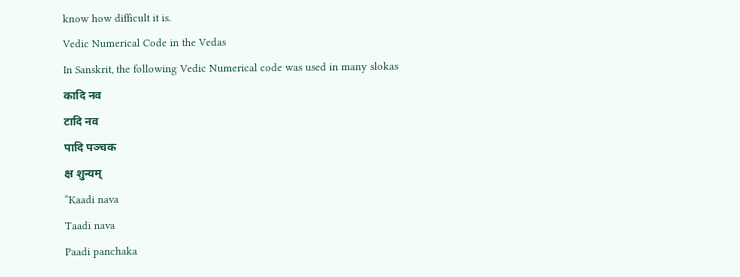know how difficult it is.
Vedic Numerical Code in the Vedas
In Sanskrit, the following Vedic Numerical code was used in many slokas
कादि नव
टादि नव
पादि पञ्चक
क्ष शुन्यम्
“Kaadi nava
Taadi nava
Paadi panchaka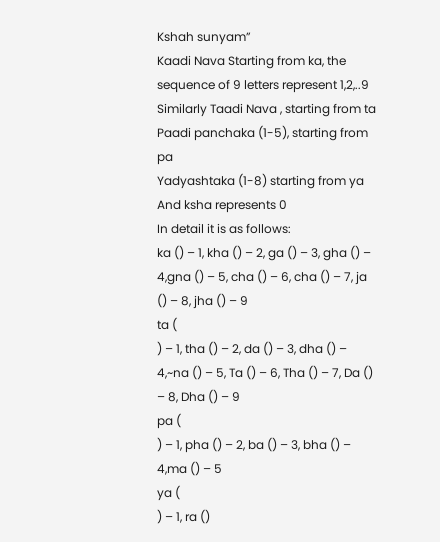Kshah sunyam”
Kaadi Nava Starting from ka, the sequence of 9 letters represent 1,2,..9
Similarly Taadi Nava , starting from ta
Paadi panchaka (1-5), starting from pa
Yadyashtaka (1-8) starting from ya
And ksha represents 0
In detail it is as follows:
ka () – 1, kha () – 2, ga () – 3, gha () – 4,gna () – 5, cha () – 6, cha () – 7, ja () – 8, jha () – 9
ta (
) – 1, tha () – 2, da () – 3, dha () – 4,~na () – 5, Ta () – 6, Tha () – 7, Da () – 8, Dha () – 9
pa (
) – 1, pha () – 2, ba () – 3, bha () – 4,ma () – 5
ya (
) – 1, ra ()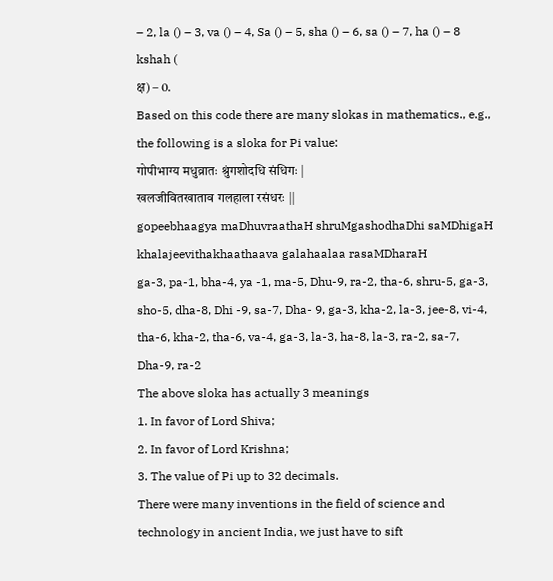– 2, la () – 3, va () – 4, Sa () – 5, sha () – 6, sa () – 7, ha () – 8
kshah (
क्ष) – 0.
Based on this code there are many slokas in mathematics., e.g., the following is a sloka for Pi value:
गोपीभाग्य मधुव्रातः श्रुंगशोदधि संधिगः |
खलजीवितखाताव गलहाला रसंधरः ||
gopeebhaagya maDhuvraathaH shruMgashodhaDhi saMDhigaH
khalajeevithakhaathaava galahaalaa rasaMDharaH
ga-3, pa-1, bha-4, ya -1, ma-5, Dhu-9, ra-2, tha-6, shru-5, ga-3, sho-5, dha-8, Dhi -9, sa-7, Dha- 9, ga-3, kha-2, la-3, jee-8, vi-4, tha-6, kha-2, tha-6, va-4, ga-3, la-3, ha-8, la-3, ra-2, sa-7, Dha-9, ra-2
The above sloka has actually 3 meanings
1. In favor of Lord Shiva;
2. In favor of Lord Krishna;
3. The value of Pi up to 32 decimals.
There were many inventions in the field of science and technology in ancient India, we just have to sift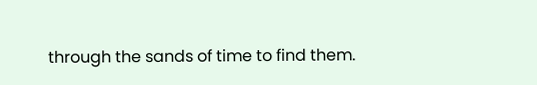through the sands of time to find them.